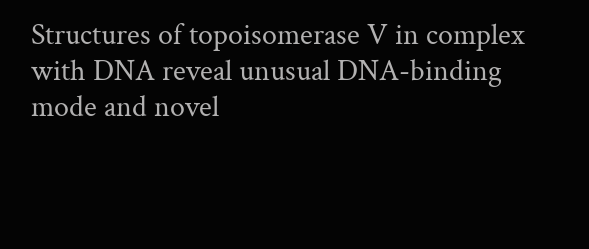Structures of topoisomerase V in complex with DNA reveal unusual DNA-binding mode and novel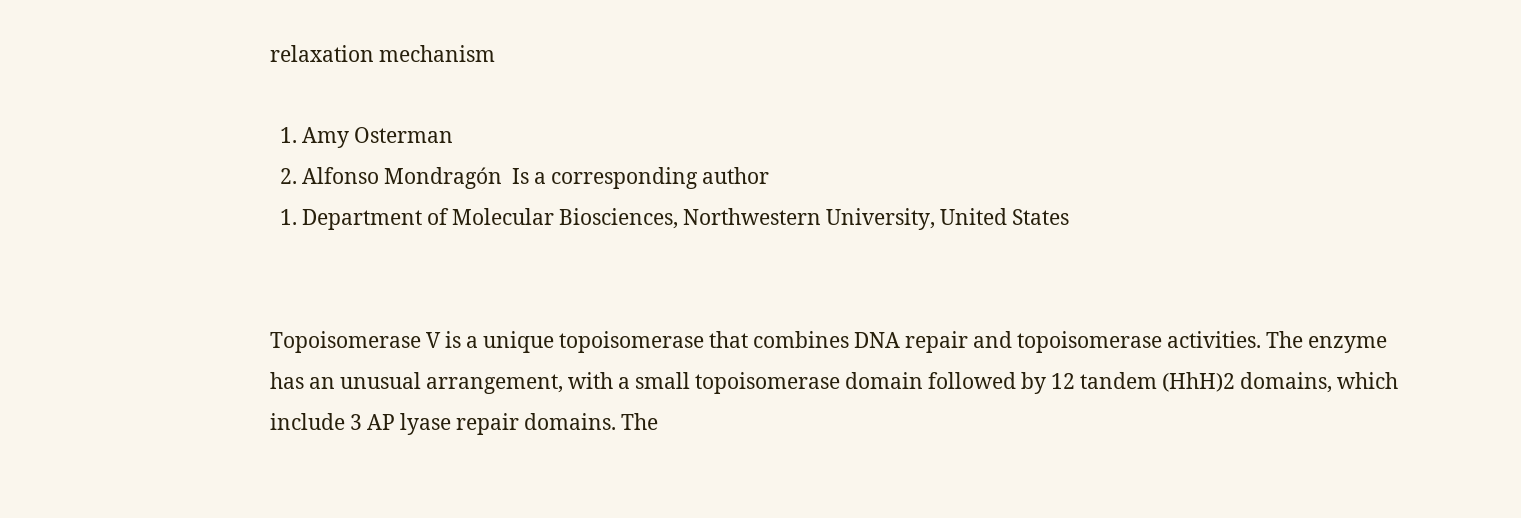relaxation mechanism

  1. Amy Osterman
  2. Alfonso Mondragón  Is a corresponding author
  1. Department of Molecular Biosciences, Northwestern University, United States


Topoisomerase V is a unique topoisomerase that combines DNA repair and topoisomerase activities. The enzyme has an unusual arrangement, with a small topoisomerase domain followed by 12 tandem (HhH)2 domains, which include 3 AP lyase repair domains. The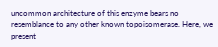uncommon architecture of this enzyme bears no resemblance to any other known topoisomerase. Here, we present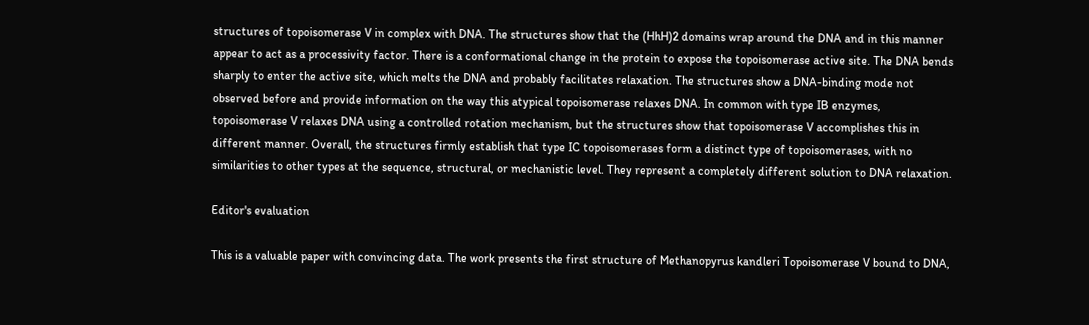structures of topoisomerase V in complex with DNA. The structures show that the (HhH)2 domains wrap around the DNA and in this manner appear to act as a processivity factor. There is a conformational change in the protein to expose the topoisomerase active site. The DNA bends sharply to enter the active site, which melts the DNA and probably facilitates relaxation. The structures show a DNA-binding mode not observed before and provide information on the way this atypical topoisomerase relaxes DNA. In common with type IB enzymes, topoisomerase V relaxes DNA using a controlled rotation mechanism, but the structures show that topoisomerase V accomplishes this in different manner. Overall, the structures firmly establish that type IC topoisomerases form a distinct type of topoisomerases, with no similarities to other types at the sequence, structural, or mechanistic level. They represent a completely different solution to DNA relaxation.

Editor's evaluation

This is a valuable paper with convincing data. The work presents the first structure of Methanopyrus kandleri Topoisomerase V bound to DNA,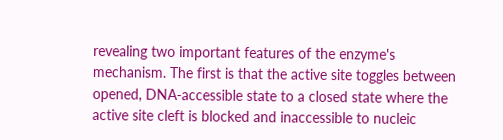revealing two important features of the enzyme's mechanism. The first is that the active site toggles between opened, DNA-accessible state to a closed state where the active site cleft is blocked and inaccessible to nucleic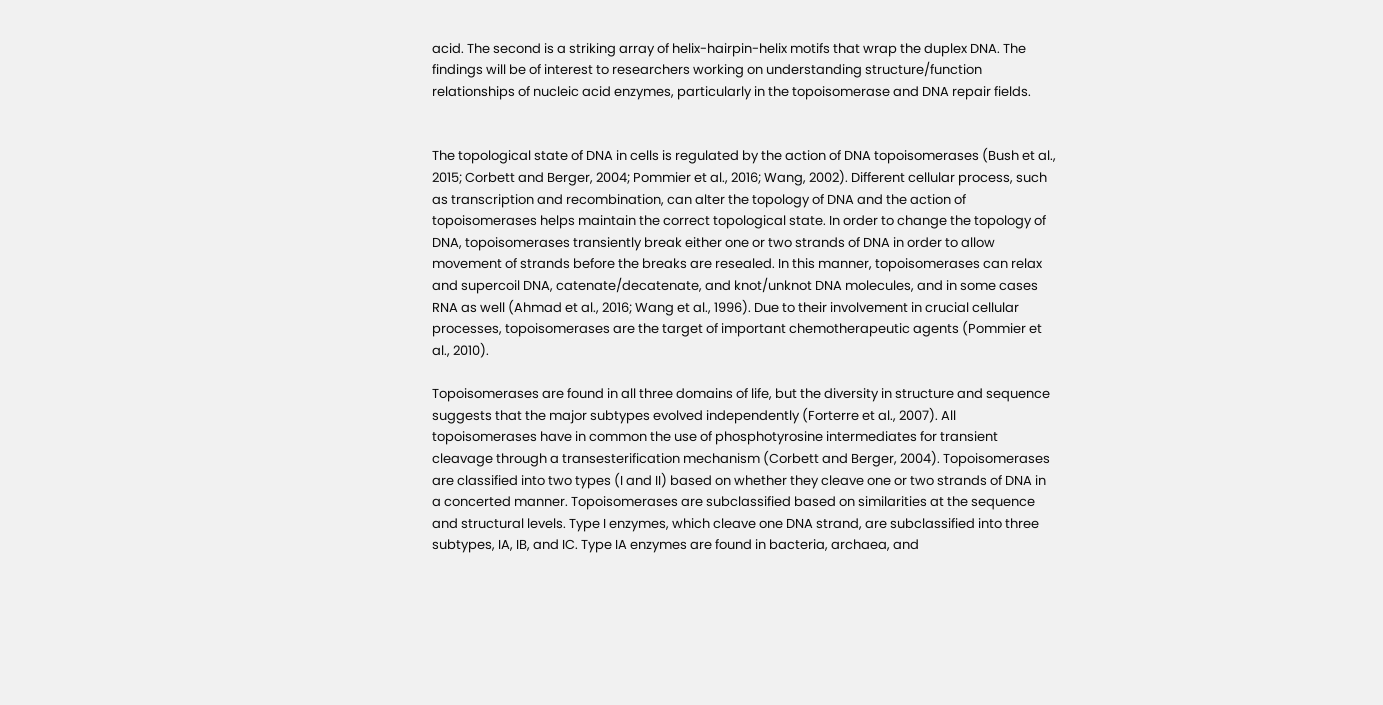acid. The second is a striking array of helix-hairpin-helix motifs that wrap the duplex DNA. The findings will be of interest to researchers working on understanding structure/function relationships of nucleic acid enzymes, particularly in the topoisomerase and DNA repair fields.


The topological state of DNA in cells is regulated by the action of DNA topoisomerases (Bush et al., 2015; Corbett and Berger, 2004; Pommier et al., 2016; Wang, 2002). Different cellular process, such as transcription and recombination, can alter the topology of DNA and the action of topoisomerases helps maintain the correct topological state. In order to change the topology of DNA, topoisomerases transiently break either one or two strands of DNA in order to allow movement of strands before the breaks are resealed. In this manner, topoisomerases can relax and supercoil DNA, catenate/decatenate, and knot/unknot DNA molecules, and in some cases RNA as well (Ahmad et al., 2016; Wang et al., 1996). Due to their involvement in crucial cellular processes, topoisomerases are the target of important chemotherapeutic agents (Pommier et al., 2010).

Topoisomerases are found in all three domains of life, but the diversity in structure and sequence suggests that the major subtypes evolved independently (Forterre et al., 2007). All topoisomerases have in common the use of phosphotyrosine intermediates for transient cleavage through a transesterification mechanism (Corbett and Berger, 2004). Topoisomerases are classified into two types (I and II) based on whether they cleave one or two strands of DNA in a concerted manner. Topoisomerases are subclassified based on similarities at the sequence and structural levels. Type I enzymes, which cleave one DNA strand, are subclassified into three subtypes, IA, IB, and IC. Type IA enzymes are found in bacteria, archaea, and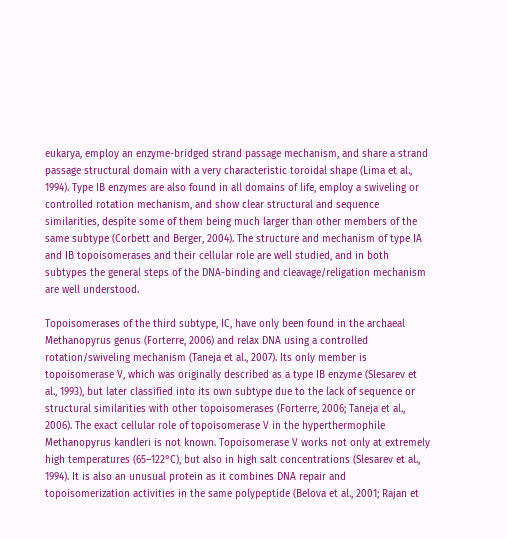eukarya, employ an enzyme-bridged strand passage mechanism, and share a strand passage structural domain with a very characteristic toroidal shape (Lima et al., 1994). Type IB enzymes are also found in all domains of life, employ a swiveling or controlled rotation mechanism, and show clear structural and sequence similarities, despite some of them being much larger than other members of the same subtype (Corbett and Berger, 2004). The structure and mechanism of type IA and IB topoisomerases and their cellular role are well studied, and in both subtypes the general steps of the DNA-binding and cleavage/religation mechanism are well understood.

Topoisomerases of the third subtype, IC, have only been found in the archaeal Methanopyrus genus (Forterre, 2006) and relax DNA using a controlled rotation/swiveling mechanism (Taneja et al., 2007). Its only member is topoisomerase V, which was originally described as a type IB enzyme (Slesarev et al., 1993), but later classified into its own subtype due to the lack of sequence or structural similarities with other topoisomerases (Forterre, 2006; Taneja et al., 2006). The exact cellular role of topoisomerase V in the hyperthermophile Methanopyrus kandleri is not known. Topoisomerase V works not only at extremely high temperatures (65–122°C), but also in high salt concentrations (Slesarev et al., 1994). It is also an unusual protein as it combines DNA repair and topoisomerization activities in the same polypeptide (Belova et al., 2001; Rajan et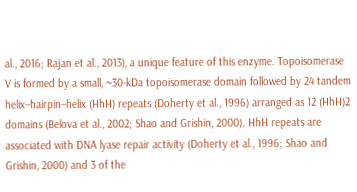al., 2016; Rajan et al., 2013), a unique feature of this enzyme. Topoisomerase V is formed by a small, ~30-kDa topoisomerase domain followed by 24 tandem helix–hairpin–helix (HhH) repeats (Doherty et al., 1996) arranged as 12 (HhH)2 domains (Belova et al., 2002; Shao and Grishin, 2000). HhH repeats are associated with DNA lyase repair activity (Doherty et al., 1996; Shao and Grishin, 2000) and 3 of the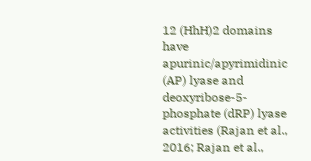12 (HhH)2 domains have apurinic/apyrimidinic (AP) lyase and deoxyribose-5-phosphate (dRP) lyase activities (Rajan et al., 2016; Rajan et al.,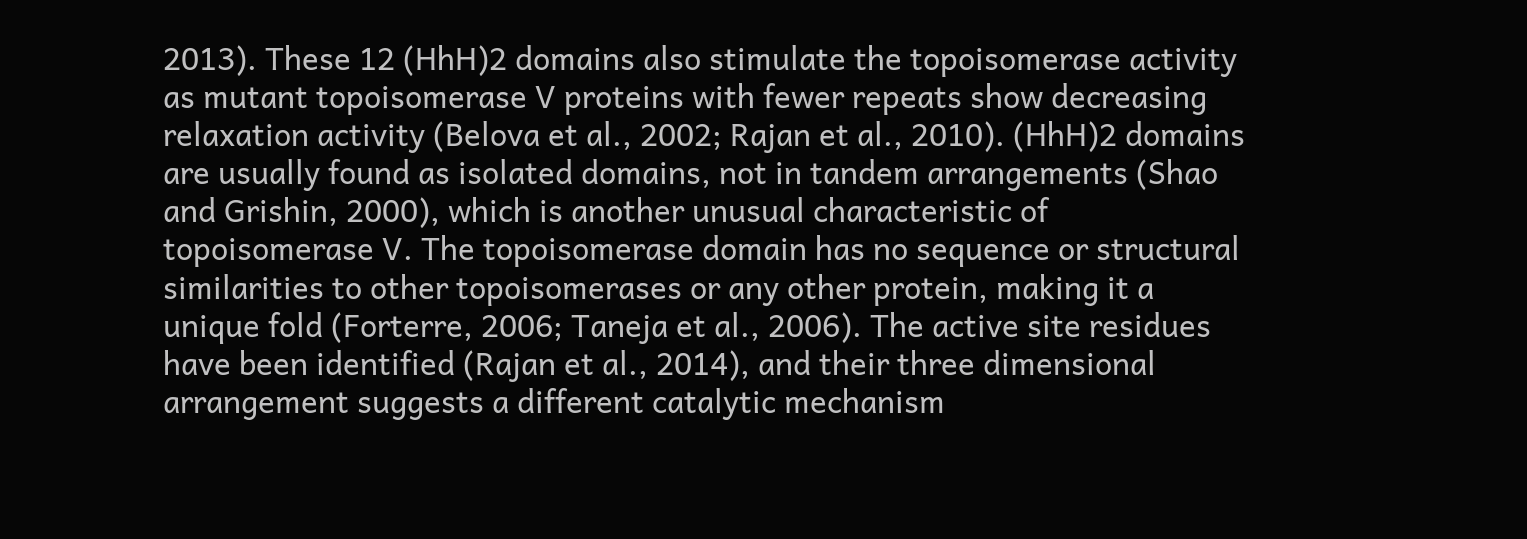2013). These 12 (HhH)2 domains also stimulate the topoisomerase activity as mutant topoisomerase V proteins with fewer repeats show decreasing relaxation activity (Belova et al., 2002; Rajan et al., 2010). (HhH)2 domains are usually found as isolated domains, not in tandem arrangements (Shao and Grishin, 2000), which is another unusual characteristic of topoisomerase V. The topoisomerase domain has no sequence or structural similarities to other topoisomerases or any other protein, making it a unique fold (Forterre, 2006; Taneja et al., 2006). The active site residues have been identified (Rajan et al., 2014), and their three dimensional arrangement suggests a different catalytic mechanism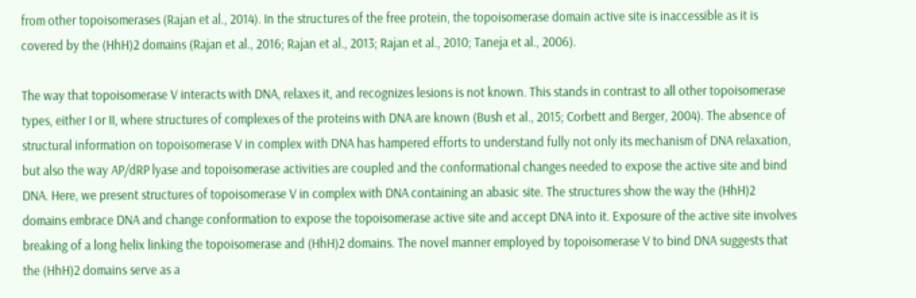from other topoisomerases (Rajan et al., 2014). In the structures of the free protein, the topoisomerase domain active site is inaccessible as it is covered by the (HhH)2 domains (Rajan et al., 2016; Rajan et al., 2013; Rajan et al., 2010; Taneja et al., 2006).

The way that topoisomerase V interacts with DNA, relaxes it, and recognizes lesions is not known. This stands in contrast to all other topoisomerase types, either I or II, where structures of complexes of the proteins with DNA are known (Bush et al., 2015; Corbett and Berger, 2004). The absence of structural information on topoisomerase V in complex with DNA has hampered efforts to understand fully not only its mechanism of DNA relaxation, but also the way AP/dRP lyase and topoisomerase activities are coupled and the conformational changes needed to expose the active site and bind DNA. Here, we present structures of topoisomerase V in complex with DNA containing an abasic site. The structures show the way the (HhH)2 domains embrace DNA and change conformation to expose the topoisomerase active site and accept DNA into it. Exposure of the active site involves breaking of a long helix linking the topoisomerase and (HhH)2 domains. The novel manner employed by topoisomerase V to bind DNA suggests that the (HhH)2 domains serve as a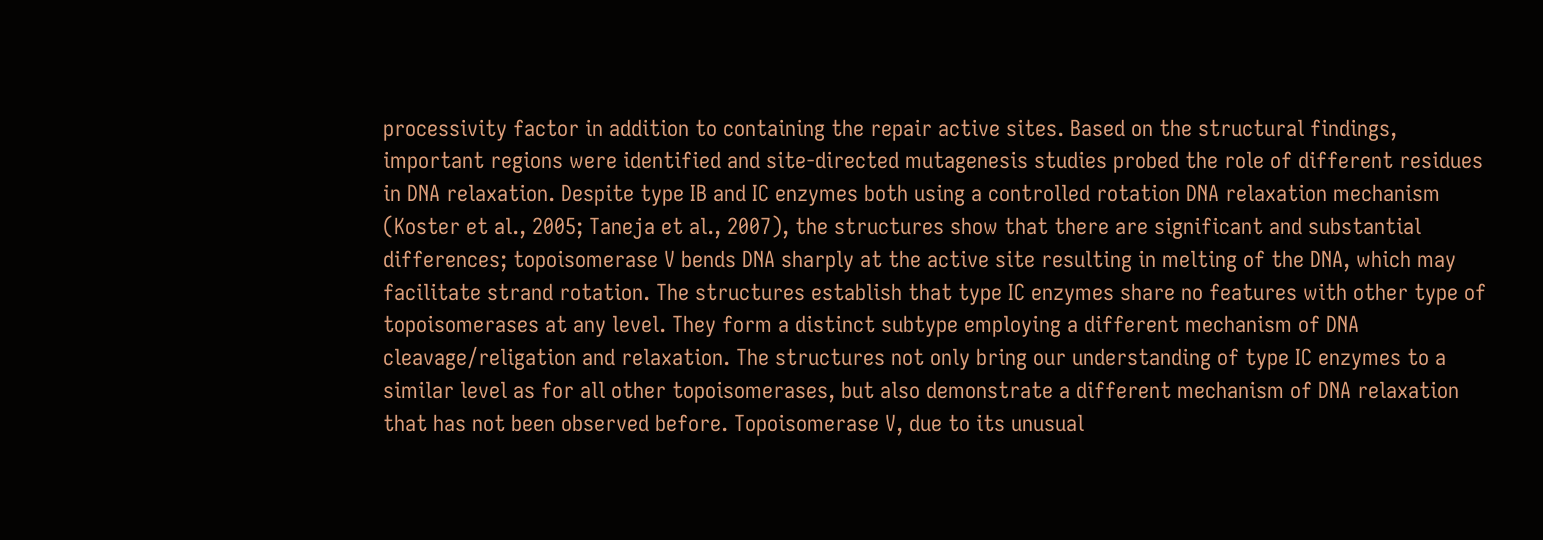processivity factor in addition to containing the repair active sites. Based on the structural findings, important regions were identified and site-directed mutagenesis studies probed the role of different residues in DNA relaxation. Despite type IB and IC enzymes both using a controlled rotation DNA relaxation mechanism (Koster et al., 2005; Taneja et al., 2007), the structures show that there are significant and substantial differences; topoisomerase V bends DNA sharply at the active site resulting in melting of the DNA, which may facilitate strand rotation. The structures establish that type IC enzymes share no features with other type of topoisomerases at any level. They form a distinct subtype employing a different mechanism of DNA cleavage/religation and relaxation. The structures not only bring our understanding of type IC enzymes to a similar level as for all other topoisomerases, but also demonstrate a different mechanism of DNA relaxation that has not been observed before. Topoisomerase V, due to its unusual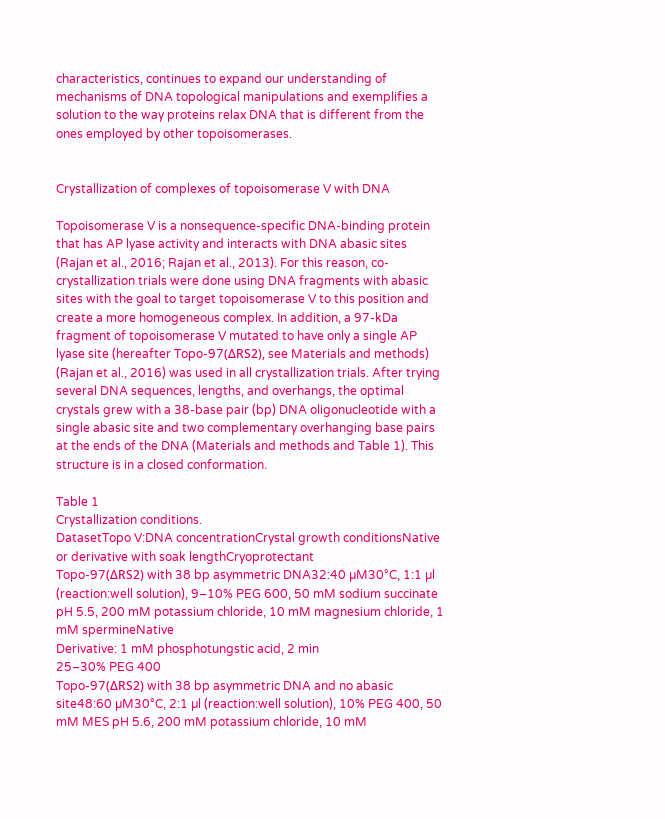characteristics, continues to expand our understanding of mechanisms of DNA topological manipulations and exemplifies a solution to the way proteins relax DNA that is different from the ones employed by other topoisomerases.


Crystallization of complexes of topoisomerase V with DNA

Topoisomerase V is a nonsequence-specific DNA-binding protein that has AP lyase activity and interacts with DNA abasic sites (Rajan et al., 2016; Rajan et al., 2013). For this reason, co-crystallization trials were done using DNA fragments with abasic sites with the goal to target topoisomerase V to this position and create a more homogeneous complex. In addition, a 97-kDa fragment of topoisomerase V mutated to have only a single AP lyase site (hereafter Topo-97(ΔRS2), see Materials and methods) (Rajan et al., 2016) was used in all crystallization trials. After trying several DNA sequences, lengths, and overhangs, the optimal crystals grew with a 38-base pair (bp) DNA oligonucleotide with a single abasic site and two complementary overhanging base pairs at the ends of the DNA (Materials and methods and Table 1). This structure is in a closed conformation.

Table 1
Crystallization conditions.
DatasetTopo V:DNA concentrationCrystal growth conditionsNative or derivative with soak lengthCryoprotectant
Topo-97(ΔRS2) with 38 bp asymmetric DNA32:40 µM30°C, 1:1 µl (reaction:well solution), 9–10% PEG 600, 50 mM sodium succinate pH 5.5, 200 mM potassium chloride, 10 mM magnesium chloride, 1 mM spermineNative
Derivative: 1 mM phosphotungstic acid, 2 min
25–30% PEG 400
Topo-97(ΔRS2) with 38 bp asymmetric DNA and no abasic site48:60 µM30°C, 2:1 µl (reaction:well solution), 10% PEG 400, 50 mM MES pH 5.6, 200 mM potassium chloride, 10 mM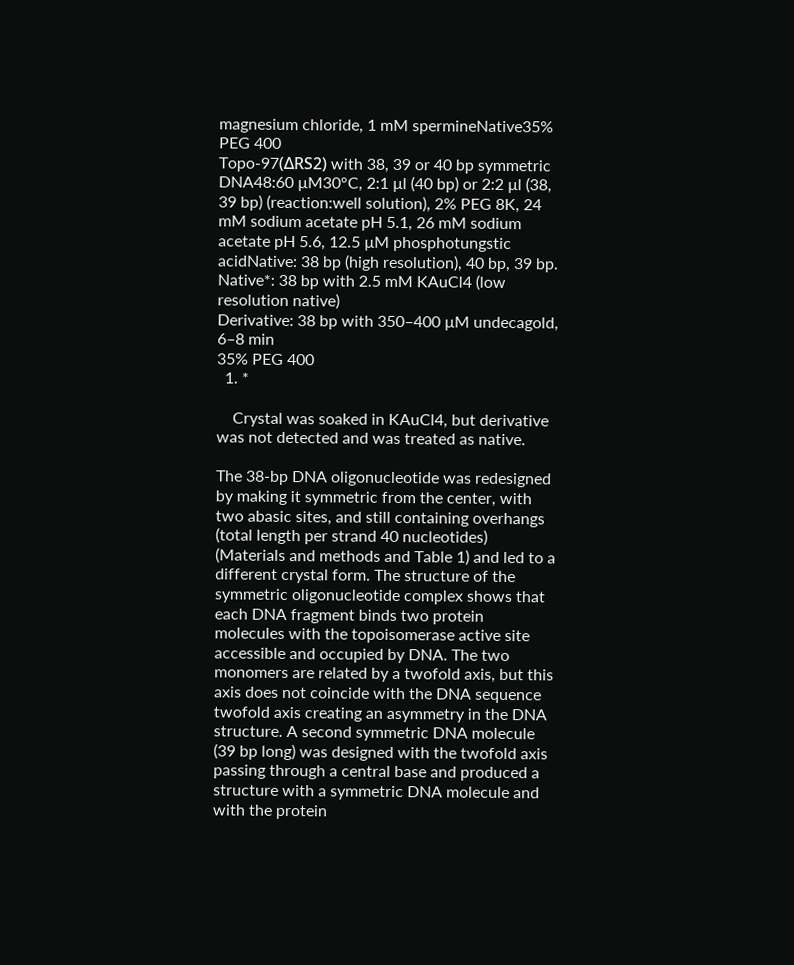magnesium chloride, 1 mM spermineNative35% PEG 400
Topo-97(ΔRS2) with 38, 39 or 40 bp symmetric DNA48:60 µM30°C, 2:1 µl (40 bp) or 2:2 µl (38, 39 bp) (reaction:well solution), 2% PEG 8K, 24 mM sodium acetate pH 5.1, 26 mM sodium acetate pH 5.6, 12.5 µM phosphotungstic acidNative: 38 bp (high resolution), 40 bp, 39 bp.
Native*: 38 bp with 2.5 mM KAuCl4 (low resolution native)
Derivative: 38 bp with 350–400 µM undecagold, 6–8 min
35% PEG 400
  1. *

    Crystal was soaked in KAuCl4, but derivative was not detected and was treated as native.

The 38-bp DNA oligonucleotide was redesigned by making it symmetric from the center, with two abasic sites, and still containing overhangs (total length per strand 40 nucleotides) (Materials and methods and Table 1) and led to a different crystal form. The structure of the symmetric oligonucleotide complex shows that each DNA fragment binds two protein molecules with the topoisomerase active site accessible and occupied by DNA. The two monomers are related by a twofold axis, but this axis does not coincide with the DNA sequence twofold axis creating an asymmetry in the DNA structure. A second symmetric DNA molecule (39 bp long) was designed with the twofold axis passing through a central base and produced a structure with a symmetric DNA molecule and with the protein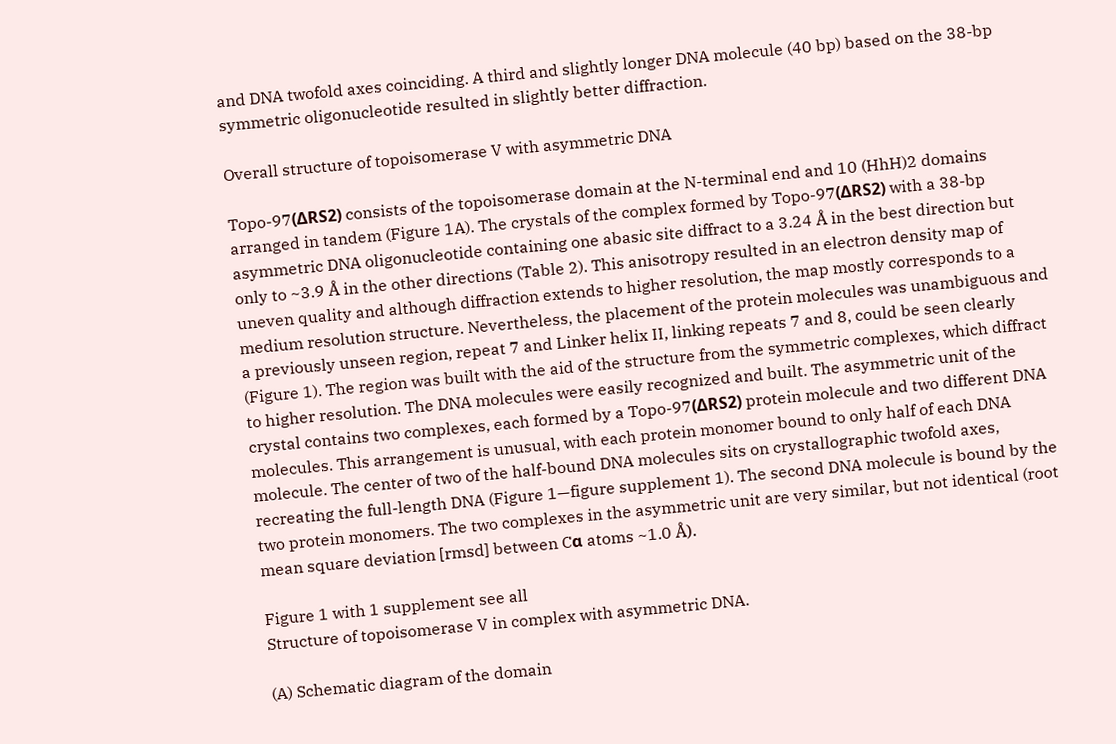and DNA twofold axes coinciding. A third and slightly longer DNA molecule (40 bp) based on the 38-bp symmetric oligonucleotide resulted in slightly better diffraction.

Overall structure of topoisomerase V with asymmetric DNA

Topo-97(ΔRS2) consists of the topoisomerase domain at the N-terminal end and 10 (HhH)2 domains arranged in tandem (Figure 1A). The crystals of the complex formed by Topo-97(ΔRS2) with a 38-bp asymmetric DNA oligonucleotide containing one abasic site diffract to a 3.24 Å in the best direction but only to ~3.9 Å in the other directions (Table 2). This anisotropy resulted in an electron density map of uneven quality and although diffraction extends to higher resolution, the map mostly corresponds to a medium resolution structure. Nevertheless, the placement of the protein molecules was unambiguous and a previously unseen region, repeat 7 and Linker helix II, linking repeats 7 and 8, could be seen clearly (Figure 1). The region was built with the aid of the structure from the symmetric complexes, which diffract to higher resolution. The DNA molecules were easily recognized and built. The asymmetric unit of the crystal contains two complexes, each formed by a Topo-97(ΔRS2) protein molecule and two different DNA molecules. This arrangement is unusual, with each protein monomer bound to only half of each DNA molecule. The center of two of the half-bound DNA molecules sits on crystallographic twofold axes, recreating the full-length DNA (Figure 1—figure supplement 1). The second DNA molecule is bound by the two protein monomers. The two complexes in the asymmetric unit are very similar, but not identical (root mean square deviation [rmsd] between Cα atoms ~1.0 Å).

Figure 1 with 1 supplement see all
Structure of topoisomerase V in complex with asymmetric DNA.

(A) Schematic diagram of the domain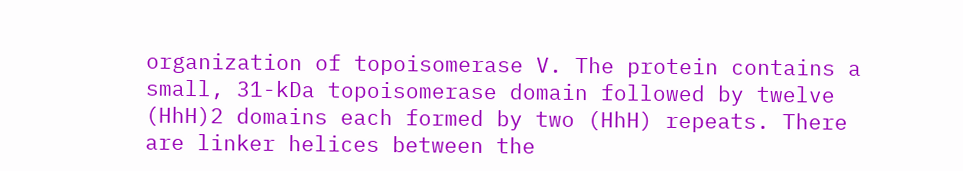organization of topoisomerase V. The protein contains a small, 31-kDa topoisomerase domain followed by twelve (HhH)2 domains each formed by two (HhH) repeats. There are linker helices between the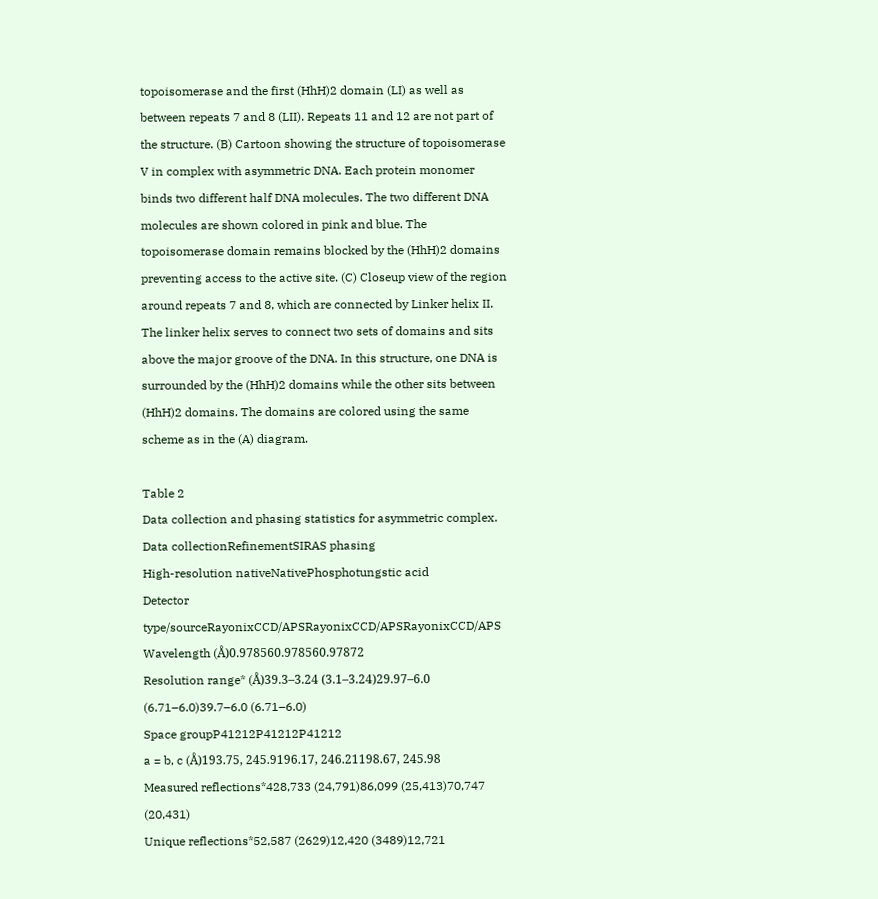topoisomerase and the first (HhH)2 domain (LI) as well as between repeats 7 and 8 (LII). Repeats 11 and 12 are not part of the structure. (B) Cartoon showing the structure of topoisomerase V in complex with asymmetric DNA. Each protein monomer binds two different half DNA molecules. The two different DNA molecules are shown colored in pink and blue. The topoisomerase domain remains blocked by the (HhH)2 domains preventing access to the active site. (C) Closeup view of the region around repeats 7 and 8, which are connected by Linker helix II. The linker helix serves to connect two sets of domains and sits above the major groove of the DNA. In this structure, one DNA is surrounded by the (HhH)2 domains while the other sits between (HhH)2 domains. The domains are colored using the same scheme as in the (A) diagram.

Table 2
Data collection and phasing statistics for asymmetric complex.
Data collectionRefinementSIRAS phasing
High-resolution nativeNativePhosphotungstic acid
Detector type/sourceRayonixCCD/APSRayonixCCD/APSRayonixCCD/APS
Wavelength (Å)0.978560.978560.97872
Resolution range* (Å)39.3–3.24 (3.1–3.24)29.97–6.0 (6.71–6.0)39.7–6.0 (6.71–6.0)
Space groupP41212P41212P41212
a = b, c (Å)193.75, 245.9196.17, 246.21198.67, 245.98
Measured reflections*428,733 (24,791)86,099 (25,413)70,747 (20,431)
Unique reflections*52,587 (2629)12,420 (3489)12,721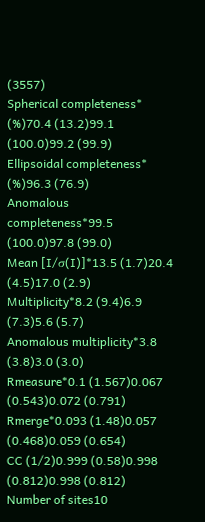(3557)
Spherical completeness* (%)70.4 (13.2)99.1 (100.0)99.2 (99.9)
Ellipsoidal completeness* (%)96.3 (76.9)
Anomalous completeness*99.5 (100.0)97.8 (99.0)
Mean [I/σ(I)]*13.5 (1.7)20.4 (4.5)17.0 (2.9)
Multiplicity*8.2 (9.4)6.9 (7.3)5.6 (5.7)
Anomalous multiplicity*3.8 (3.8)3.0 (3.0)
Rmeasure*0.1 (1.567)0.067 (0.543)0.072 (0.791)
Rmerge*0.093 (1.48)0.057 (0.468)0.059 (0.654)
CC (1/2)0.999 (0.58)0.998 (0.812)0.998 (0.812)
Number of sites10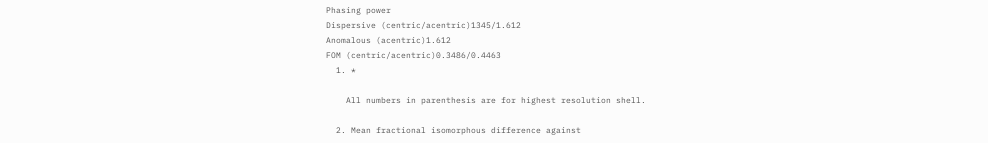Phasing power
Dispersive (centric/acentric)1345/1.612
Anomalous (acentric)1.612
FOM (centric/acentric)0.3486/0.4463
  1. *

    All numbers in parenthesis are for highest resolution shell.

  2. Mean fractional isomorphous difference against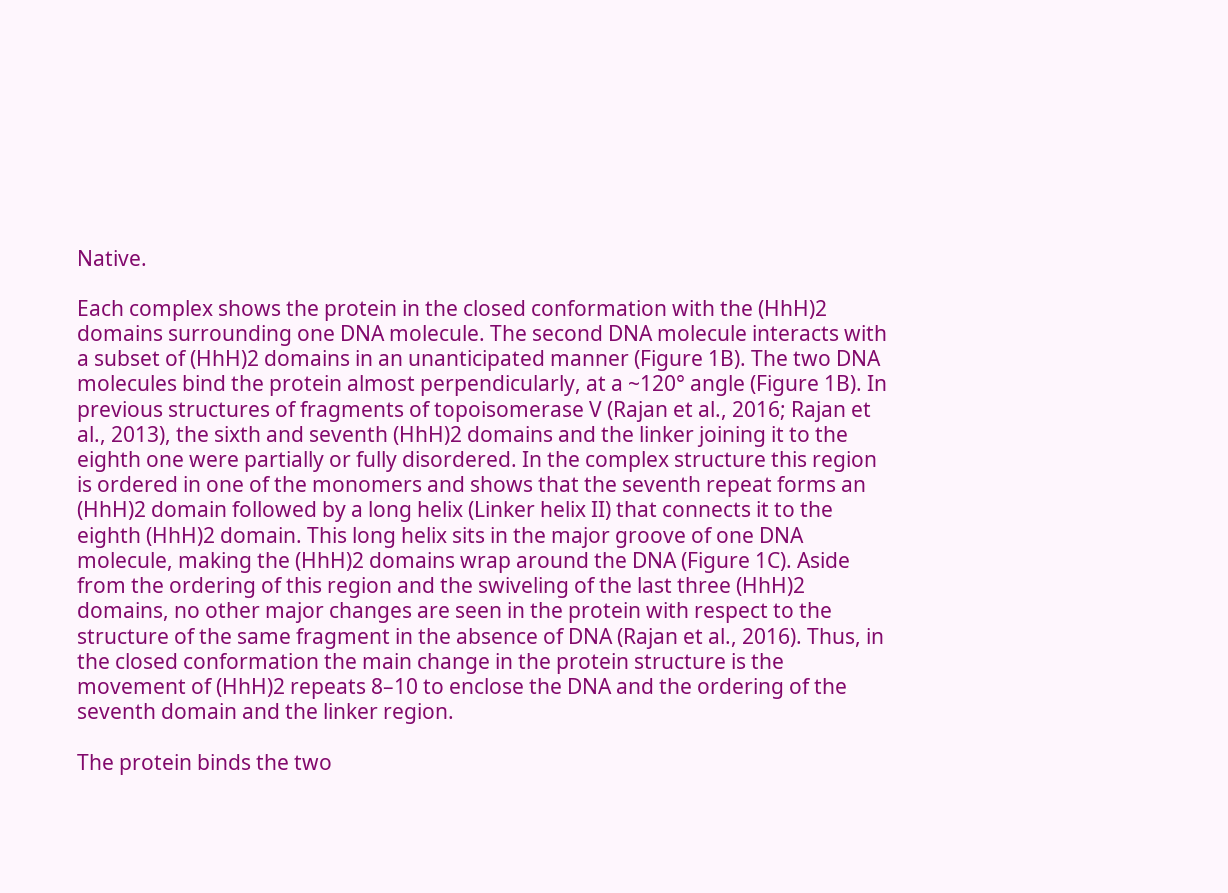Native.

Each complex shows the protein in the closed conformation with the (HhH)2 domains surrounding one DNA molecule. The second DNA molecule interacts with a subset of (HhH)2 domains in an unanticipated manner (Figure 1B). The two DNA molecules bind the protein almost perpendicularly, at a ~120° angle (Figure 1B). In previous structures of fragments of topoisomerase V (Rajan et al., 2016; Rajan et al., 2013), the sixth and seventh (HhH)2 domains and the linker joining it to the eighth one were partially or fully disordered. In the complex structure this region is ordered in one of the monomers and shows that the seventh repeat forms an (HhH)2 domain followed by a long helix (Linker helix II) that connects it to the eighth (HhH)2 domain. This long helix sits in the major groove of one DNA molecule, making the (HhH)2 domains wrap around the DNA (Figure 1C). Aside from the ordering of this region and the swiveling of the last three (HhH)2 domains, no other major changes are seen in the protein with respect to the structure of the same fragment in the absence of DNA (Rajan et al., 2016). Thus, in the closed conformation the main change in the protein structure is the movement of (HhH)2 repeats 8–10 to enclose the DNA and the ordering of the seventh domain and the linker region.

The protein binds the two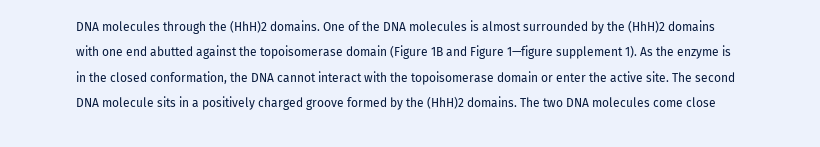DNA molecules through the (HhH)2 domains. One of the DNA molecules is almost surrounded by the (HhH)2 domains with one end abutted against the topoisomerase domain (Figure 1B and Figure 1—figure supplement 1). As the enzyme is in the closed conformation, the DNA cannot interact with the topoisomerase domain or enter the active site. The second DNA molecule sits in a positively charged groove formed by the (HhH)2 domains. The two DNA molecules come close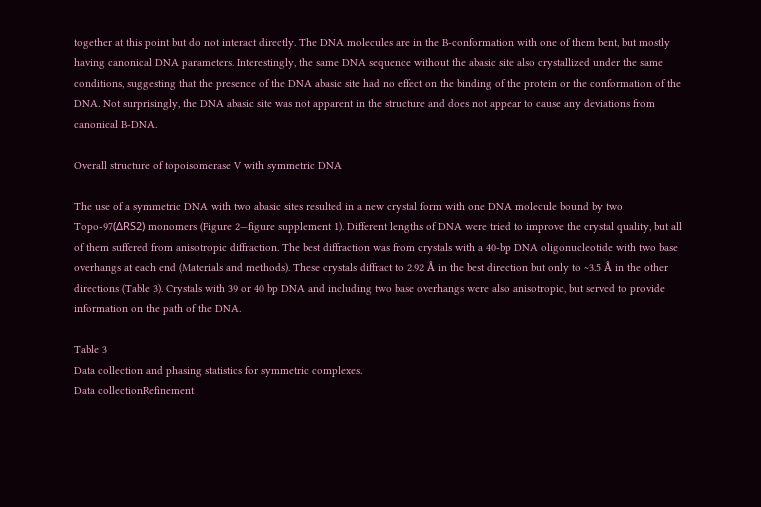together at this point but do not interact directly. The DNA molecules are in the B-conformation with one of them bent, but mostly having canonical DNA parameters. Interestingly, the same DNA sequence without the abasic site also crystallized under the same conditions, suggesting that the presence of the DNA abasic site had no effect on the binding of the protein or the conformation of the DNA. Not surprisingly, the DNA abasic site was not apparent in the structure and does not appear to cause any deviations from canonical B-DNA.

Overall structure of topoisomerase V with symmetric DNA

The use of a symmetric DNA with two abasic sites resulted in a new crystal form with one DNA molecule bound by two Topo-97(ΔRS2) monomers (Figure 2—figure supplement 1). Different lengths of DNA were tried to improve the crystal quality, but all of them suffered from anisotropic diffraction. The best diffraction was from crystals with a 40-bp DNA oligonucleotide with two base overhangs at each end (Materials and methods). These crystals diffract to 2.92 Å in the best direction but only to ~3.5 Å in the other directions (Table 3). Crystals with 39 or 40 bp DNA and including two base overhangs were also anisotropic, but served to provide information on the path of the DNA.

Table 3
Data collection and phasing statistics for symmetric complexes.
Data collectionRefinement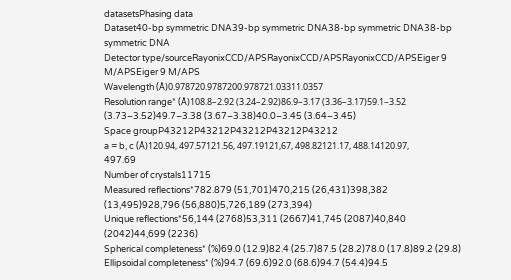datasetsPhasing data
Dataset40-bp symmetric DNA39-bp symmetric DNA38-bp symmetric DNA38-bp symmetric DNA
Detector type/sourceRayonixCCD/APSRayonixCCD/APSRayonixCCD/APSEiger 9 M/APSEiger 9 M/APS
Wavelength (Å)0.978720.9787200.978721.03311.0357
Resolution range* (Å)108.8–2.92 (3.24–2.92)86.9–3.17 (3.36–3.17)59.1–3.52 (3.73–3.52)49.7–3.38 (3.67–3.38)40.0–3.45 (3.64–3.45)
Space groupP43212P43212P43212P43212P43212
a = b, c (Å)120.94, 497.57121.56, 497.19121,67, 498.82121.17, 488.14120.97, 497.69
Number of crystals11715
Measured reflections*782.879 (51,701)470,215 (26,431)398,382 (13,495)928,796 (56,880)5,726,189 (273,394)
Unique reflections*56,144 (2768)53,311 (2667)41,745 (2087)40,840 (2042)44,699 (2236)
Spherical completeness* (%)69.0 (12.9)82.4 (25.7)87.5 (28.2)78.0 (17.8)89.2 (29.8)
Ellipsoidal completeness* (%)94.7 (69.6)92.0 (68.6)94.7 (54.4)94.5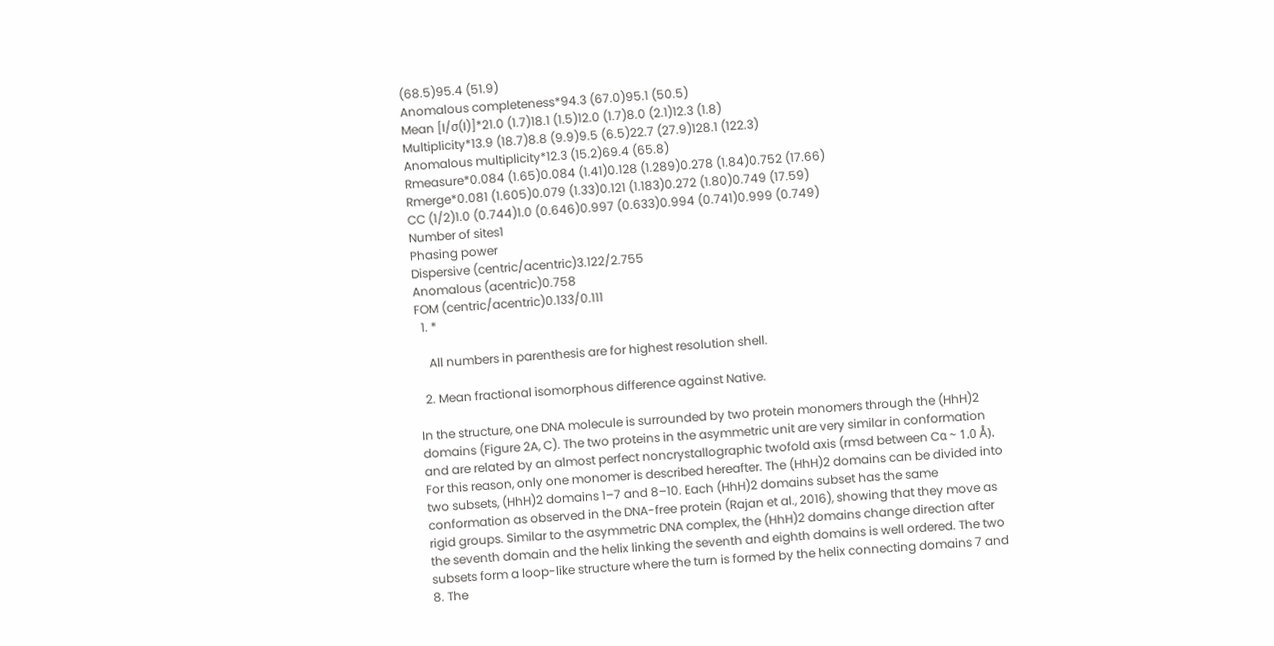(68.5)95.4 (51.9)
Anomalous completeness*94.3 (67.0)95.1 (50.5)
Mean [I/σ(I)]*21.0 (1.7)18.1 (1.5)12.0 (1.7)8.0 (2.1)12.3 (1.8)
Multiplicity*13.9 (18.7)8.8 (9.9)9.5 (6.5)22.7 (27.9)128.1 (122.3)
Anomalous multiplicity*12.3 (15.2)69.4 (65.8)
Rmeasure*0.084 (1.65)0.084 (1.41)0.128 (1.289)0.278 (1.84)0.752 (17.66)
Rmerge*0.081 (1.605)0.079 (1.33)0.121 (1.183)0.272 (1.80)0.749 (17.59)
CC (1/2)1.0 (0.744)1.0 (0.646)0.997 (0.633)0.994 (0.741)0.999 (0.749)
Number of sites1
Phasing power
Dispersive (centric/acentric)3.122/2.755
Anomalous (acentric)0.758
FOM (centric/acentric)0.133/0.111
  1. *

    All numbers in parenthesis are for highest resolution shell.

  2. Mean fractional isomorphous difference against Native.

In the structure, one DNA molecule is surrounded by two protein monomers through the (HhH)2 domains (Figure 2A, C). The two proteins in the asymmetric unit are very similar in conformation and are related by an almost perfect noncrystallographic twofold axis (rmsd between Cα ~ 1.0 Å). For this reason, only one monomer is described hereafter. The (HhH)2 domains can be divided into two subsets, (HhH)2 domains 1–7 and 8–10. Each (HhH)2 domains subset has the same conformation as observed in the DNA-free protein (Rajan et al., 2016), showing that they move as rigid groups. Similar to the asymmetric DNA complex, the (HhH)2 domains change direction after the seventh domain and the helix linking the seventh and eighth domains is well ordered. The two subsets form a loop-like structure where the turn is formed by the helix connecting domains 7 and 8. The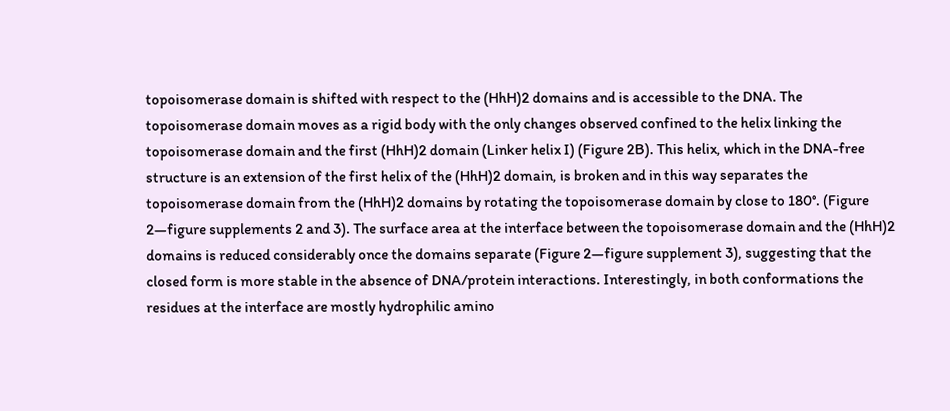topoisomerase domain is shifted with respect to the (HhH)2 domains and is accessible to the DNA. The topoisomerase domain moves as a rigid body with the only changes observed confined to the helix linking the topoisomerase domain and the first (HhH)2 domain (Linker helix I) (Figure 2B). This helix, which in the DNA-free structure is an extension of the first helix of the (HhH)2 domain, is broken and in this way separates the topoisomerase domain from the (HhH)2 domains by rotating the topoisomerase domain by close to 180°. (Figure 2—figure supplements 2 and 3). The surface area at the interface between the topoisomerase domain and the (HhH)2 domains is reduced considerably once the domains separate (Figure 2—figure supplement 3), suggesting that the closed form is more stable in the absence of DNA/protein interactions. Interestingly, in both conformations the residues at the interface are mostly hydrophilic amino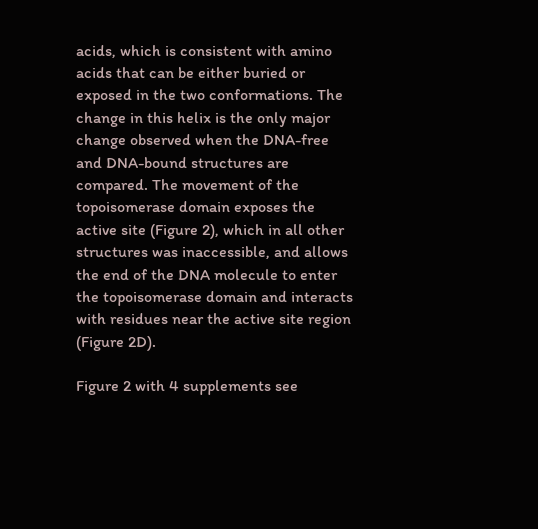acids, which is consistent with amino acids that can be either buried or exposed in the two conformations. The change in this helix is the only major change observed when the DNA-free and DNA-bound structures are compared. The movement of the topoisomerase domain exposes the active site (Figure 2), which in all other structures was inaccessible, and allows the end of the DNA molecule to enter the topoisomerase domain and interacts with residues near the active site region (Figure 2D).

Figure 2 with 4 supplements see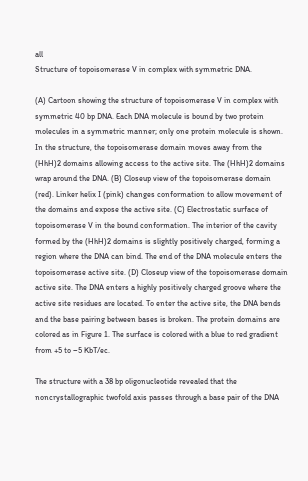all
Structure of topoisomerase V in complex with symmetric DNA.

(A) Cartoon showing the structure of topoisomerase V in complex with symmetric 40 bp DNA. Each DNA molecule is bound by two protein molecules in a symmetric manner; only one protein molecule is shown. In the structure, the topoisomerase domain moves away from the (HhH)2 domains allowing access to the active site. The (HhH)2 domains wrap around the DNA. (B) Closeup view of the topoisomerase domain (red). Linker helix I (pink) changes conformation to allow movement of the domains and expose the active site. (C) Electrostatic surface of topoisomerase V in the bound conformation. The interior of the cavity formed by the (HhH)2 domains is slightly positively charged, forming a region where the DNA can bind. The end of the DNA molecule enters the topoisomerase active site. (D) Closeup view of the topoisomerase domain active site. The DNA enters a highly positively charged groove where the active site residues are located. To enter the active site, the DNA bends and the base pairing between bases is broken. The protein domains are colored as in Figure 1. The surface is colored with a blue to red gradient from +5 to −5 KbT/ec.

The structure with a 38 bp oligonucleotide revealed that the noncrystallographic twofold axis passes through a base pair of the DNA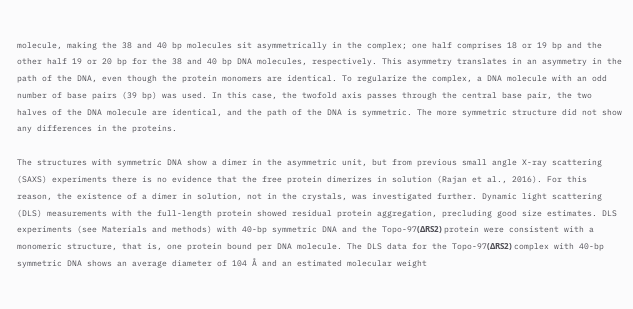molecule, making the 38 and 40 bp molecules sit asymmetrically in the complex; one half comprises 18 or 19 bp and the other half 19 or 20 bp for the 38 and 40 bp DNA molecules, respectively. This asymmetry translates in an asymmetry in the path of the DNA, even though the protein monomers are identical. To regularize the complex, a DNA molecule with an odd number of base pairs (39 bp) was used. In this case, the twofold axis passes through the central base pair, the two halves of the DNA molecule are identical, and the path of the DNA is symmetric. The more symmetric structure did not show any differences in the proteins.

The structures with symmetric DNA show a dimer in the asymmetric unit, but from previous small angle X-ray scattering (SAXS) experiments there is no evidence that the free protein dimerizes in solution (Rajan et al., 2016). For this reason, the existence of a dimer in solution, not in the crystals, was investigated further. Dynamic light scattering (DLS) measurements with the full-length protein showed residual protein aggregation, precluding good size estimates. DLS experiments (see Materials and methods) with 40-bp symmetric DNA and the Topo-97(ΔRS2) protein were consistent with a monomeric structure, that is, one protein bound per DNA molecule. The DLS data for the Topo-97(ΔRS2) complex with 40-bp symmetric DNA shows an average diameter of 104 Å and an estimated molecular weight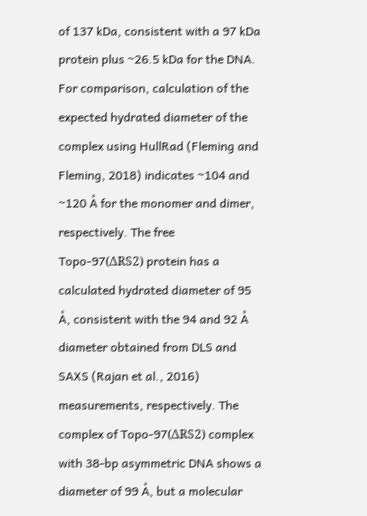of 137 kDa, consistent with a 97 kDa protein plus ~26.5 kDa for the DNA. For comparison, calculation of the expected hydrated diameter of the complex using HullRad (Fleming and Fleming, 2018) indicates ~104 and ~120 Å for the monomer and dimer, respectively. The free Topo-97(ΔRS2) protein has a calculated hydrated diameter of 95 Å, consistent with the 94 and 92 Å diameter obtained from DLS and SAXS (Rajan et al., 2016) measurements, respectively. The complex of Topo-97(ΔRS2) complex with 38-bp asymmetric DNA shows a diameter of 99 Å, but a molecular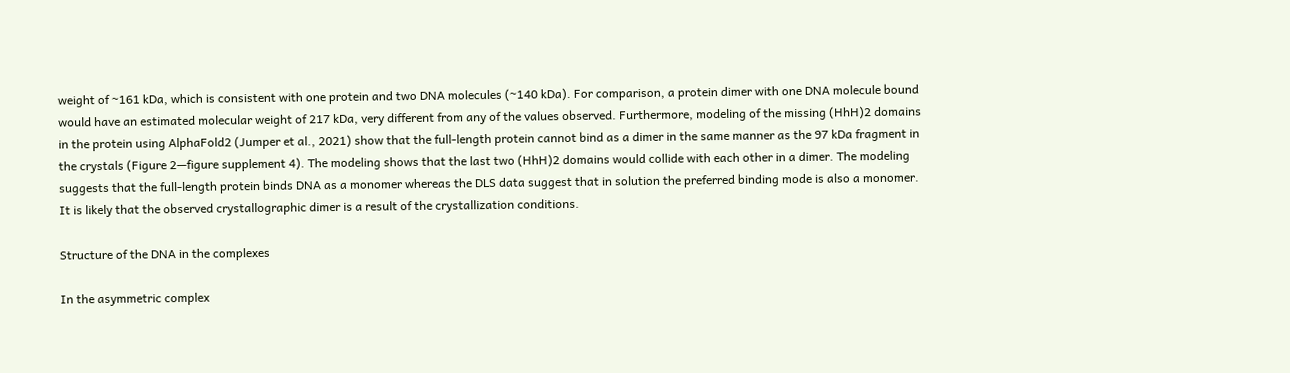weight of ~161 kDa, which is consistent with one protein and two DNA molecules (~140 kDa). For comparison, a protein dimer with one DNA molecule bound would have an estimated molecular weight of 217 kDa, very different from any of the values observed. Furthermore, modeling of the missing (HhH)2 domains in the protein using AlphaFold2 (Jumper et al., 2021) show that the full-length protein cannot bind as a dimer in the same manner as the 97 kDa fragment in the crystals (Figure 2—figure supplement 4). The modeling shows that the last two (HhH)2 domains would collide with each other in a dimer. The modeling suggests that the full-length protein binds DNA as a monomer whereas the DLS data suggest that in solution the preferred binding mode is also a monomer. It is likely that the observed crystallographic dimer is a result of the crystallization conditions.

Structure of the DNA in the complexes

In the asymmetric complex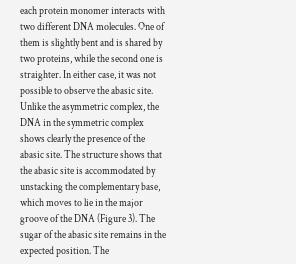each protein monomer interacts with two different DNA molecules. One of them is slightly bent and is shared by two proteins, while the second one is straighter. In either case, it was not possible to observe the abasic site. Unlike the asymmetric complex, the DNA in the symmetric complex shows clearly the presence of the abasic site. The structure shows that the abasic site is accommodated by unstacking the complementary base, which moves to lie in the major groove of the DNA (Figure 3). The sugar of the abasic site remains in the expected position. The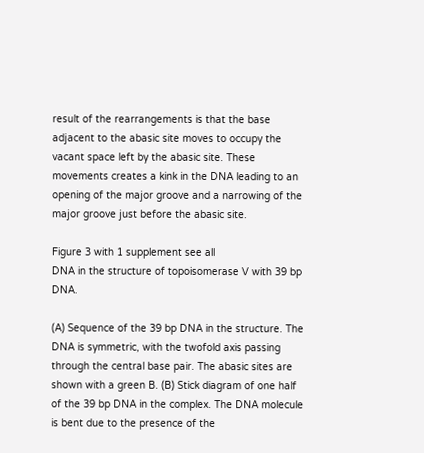result of the rearrangements is that the base adjacent to the abasic site moves to occupy the vacant space left by the abasic site. These movements creates a kink in the DNA leading to an opening of the major groove and a narrowing of the major groove just before the abasic site.

Figure 3 with 1 supplement see all
DNA in the structure of topoisomerase V with 39 bp DNA.

(A) Sequence of the 39 bp DNA in the structure. The DNA is symmetric, with the twofold axis passing through the central base pair. The abasic sites are shown with a green B. (B) Stick diagram of one half of the 39 bp DNA in the complex. The DNA molecule is bent due to the presence of the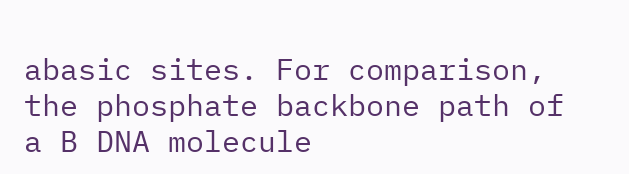abasic sites. For comparison, the phosphate backbone path of a B DNA molecule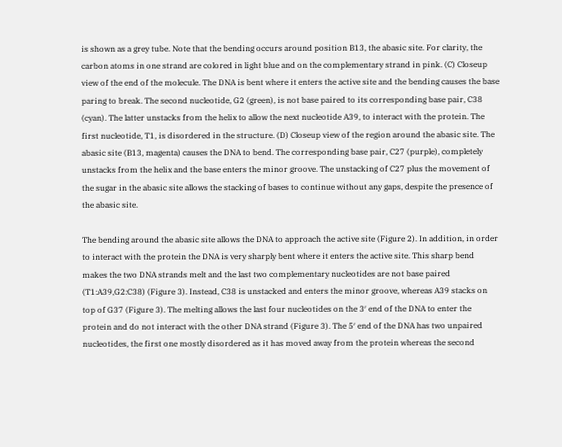is shown as a grey tube. Note that the bending occurs around position B13, the abasic site. For clarity, the carbon atoms in one strand are colored in light blue and on the complementary strand in pink. (C) Closeup view of the end of the molecule. The DNA is bent where it enters the active site and the bending causes the base paring to break. The second nucleotide, G2 (green), is not base paired to its corresponding base pair, C38 (cyan). The latter unstacks from the helix to allow the next nucleotide A39, to interact with the protein. The first nucleotide, T1, is disordered in the structure. (D) Closeup view of the region around the abasic site. The abasic site (B13, magenta) causes the DNA to bend. The corresponding base pair, C27 (purple), completely unstacks from the helix and the base enters the minor groove. The unstacking of C27 plus the movement of the sugar in the abasic site allows the stacking of bases to continue without any gaps, despite the presence of the abasic site.

The bending around the abasic site allows the DNA to approach the active site (Figure 2). In addition, in order to interact with the protein the DNA is very sharply bent where it enters the active site. This sharp bend makes the two DNA strands melt and the last two complementary nucleotides are not base paired (T1:A39,G2:C38) (Figure 3). Instead, C38 is unstacked and enters the minor groove, whereas A39 stacks on top of G37 (Figure 3). The melting allows the last four nucleotides on the 3′ end of the DNA to enter the protein and do not interact with the other DNA strand (Figure 3). The 5′ end of the DNA has two unpaired nucleotides, the first one mostly disordered as it has moved away from the protein whereas the second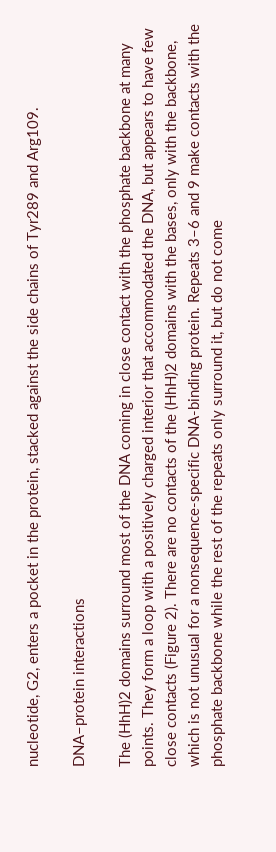nucleotide, G2, enters a pocket in the protein, stacked against the side chains of Tyr289 and Arg109.

DNA–protein interactions

The (HhH)2 domains surround most of the DNA coming in close contact with the phosphate backbone at many points. They form a loop with a positively charged interior that accommodated the DNA, but appears to have few close contacts (Figure 2). There are no contacts of the (HhH)2 domains with the bases, only with the backbone, which is not unusual for a nonsequence-specific DNA-binding protein. Repeats 3–6 and 9 make contacts with the phosphate backbone while the rest of the repeats only surround it, but do not come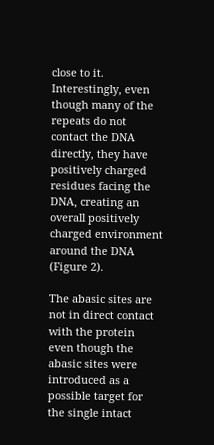close to it. Interestingly, even though many of the repeats do not contact the DNA directly, they have positively charged residues facing the DNA, creating an overall positively charged environment around the DNA (Figure 2).

The abasic sites are not in direct contact with the protein even though the abasic sites were introduced as a possible target for the single intact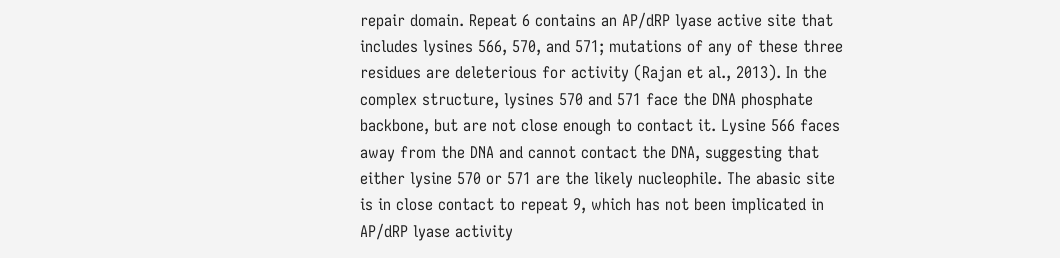repair domain. Repeat 6 contains an AP/dRP lyase active site that includes lysines 566, 570, and 571; mutations of any of these three residues are deleterious for activity (Rajan et al., 2013). In the complex structure, lysines 570 and 571 face the DNA phosphate backbone, but are not close enough to contact it. Lysine 566 faces away from the DNA and cannot contact the DNA, suggesting that either lysine 570 or 571 are the likely nucleophile. The abasic site is in close contact to repeat 9, which has not been implicated in AP/dRP lyase activity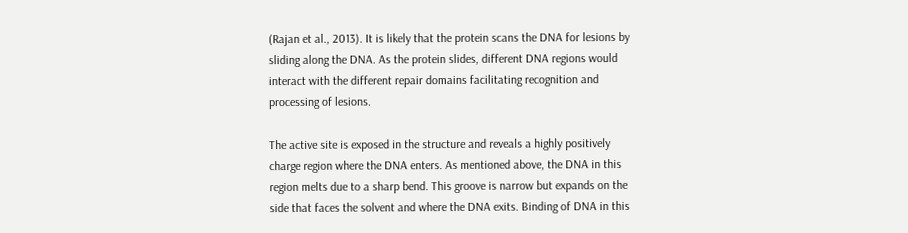(Rajan et al., 2013). It is likely that the protein scans the DNA for lesions by sliding along the DNA. As the protein slides, different DNA regions would interact with the different repair domains facilitating recognition and processing of lesions.

The active site is exposed in the structure and reveals a highly positively charge region where the DNA enters. As mentioned above, the DNA in this region melts due to a sharp bend. This groove is narrow but expands on the side that faces the solvent and where the DNA exits. Binding of DNA in this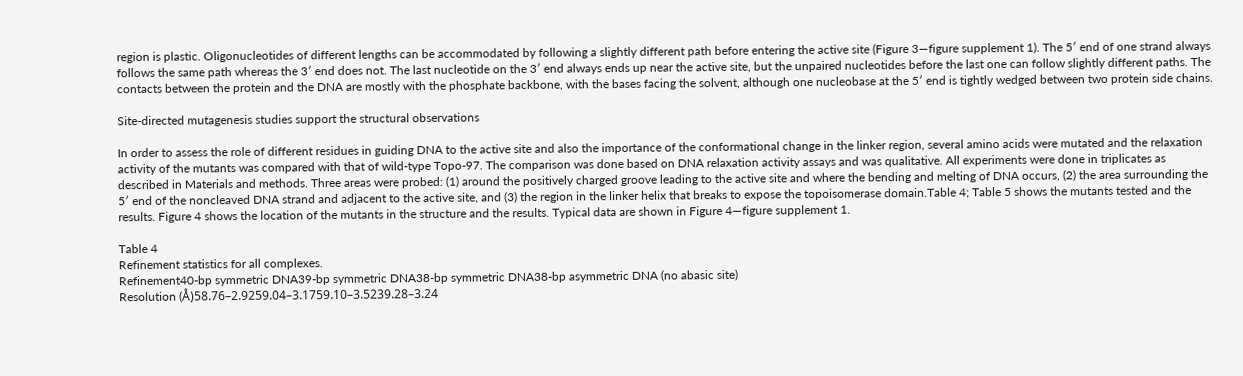region is plastic. Oligonucleotides of different lengths can be accommodated by following a slightly different path before entering the active site (Figure 3—figure supplement 1). The 5′ end of one strand always follows the same path whereas the 3′ end does not. The last nucleotide on the 3′ end always ends up near the active site, but the unpaired nucleotides before the last one can follow slightly different paths. The contacts between the protein and the DNA are mostly with the phosphate backbone, with the bases facing the solvent, although one nucleobase at the 5′ end is tightly wedged between two protein side chains.

Site-directed mutagenesis studies support the structural observations

In order to assess the role of different residues in guiding DNA to the active site and also the importance of the conformational change in the linker region, several amino acids were mutated and the relaxation activity of the mutants was compared with that of wild-type Topo-97. The comparison was done based on DNA relaxation activity assays and was qualitative. All experiments were done in triplicates as described in Materials and methods. Three areas were probed: (1) around the positively charged groove leading to the active site and where the bending and melting of DNA occurs, (2) the area surrounding the 5′ end of the noncleaved DNA strand and adjacent to the active site, and (3) the region in the linker helix that breaks to expose the topoisomerase domain.Table 4; Table 5 shows the mutants tested and the results. Figure 4 shows the location of the mutants in the structure and the results. Typical data are shown in Figure 4—figure supplement 1.

Table 4
Refinement statistics for all complexes.
Refinement40-bp symmetric DNA39-bp symmetric DNA38-bp symmetric DNA38-bp asymmetric DNA (no abasic site)
Resolution (Å)58.76–2.9259.04–3.1759.10–3.5239.28–3.24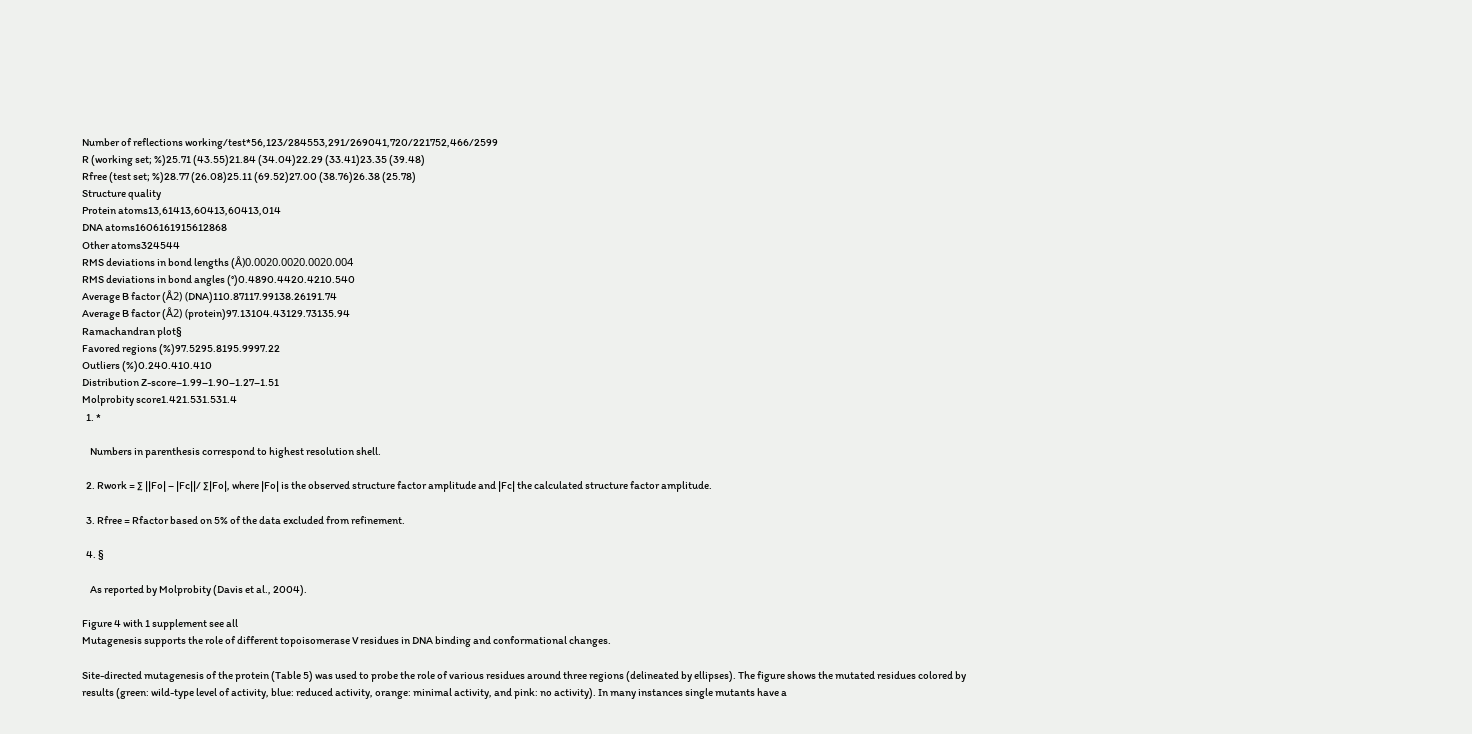Number of reflections working/test*56,123/284553,291/269041,720/221752,466/2599
R (working set; %)25.71 (43.55)21.84 (34.04)22.29 (33.41)23.35 (39.48)
Rfree (test set; %)28.77 (26.08)25.11 (69.52)27.00 (38.76)26.38 (25.78)
Structure quality
Protein atoms13,61413,60413,60413,014
DNA atoms1606161915612868
Other atoms324544
RMS deviations in bond lengths (Å)0.0020.0020.0020.004
RMS deviations in bond angles (°)0.4890.4420.4210.540
Average B factor (Å2) (DNA)110.87117.99138.26191.74
Average B factor (Å2) (protein)97.13104.43129.73135.94
Ramachandran plot§
Favored regions (%)97.5295.8195.9997.22
Outliers (%)0.240.410.410
Distribution Z-score–1.99–1.90–1.27–1.51
Molprobity score1.421.531.531.4
  1. *

    Numbers in parenthesis correspond to highest resolution shell.

  2. Rwork = ∑ ||Fo| – |Fc||/ ∑|Fo|, where |Fo| is the observed structure factor amplitude and |Fc| the calculated structure factor amplitude.

  3. Rfree = Rfactor based on 5% of the data excluded from refinement.

  4. §

    As reported by Molprobity (Davis et al., 2004).

Figure 4 with 1 supplement see all
Mutagenesis supports the role of different topoisomerase V residues in DNA binding and conformational changes.

Site-directed mutagenesis of the protein (Table 5) was used to probe the role of various residues around three regions (delineated by ellipses). The figure shows the mutated residues colored by results (green: wild-type level of activity, blue: reduced activity, orange: minimal activity, and pink: no activity). In many instances single mutants have a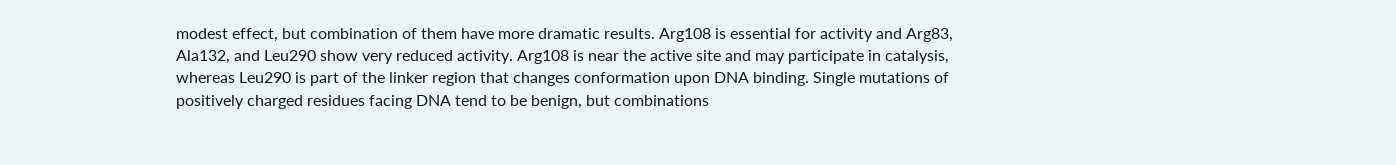modest effect, but combination of them have more dramatic results. Arg108 is essential for activity and Arg83, Ala132, and Leu290 show very reduced activity. Arg108 is near the active site and may participate in catalysis, whereas Leu290 is part of the linker region that changes conformation upon DNA binding. Single mutations of positively charged residues facing DNA tend to be benign, but combinations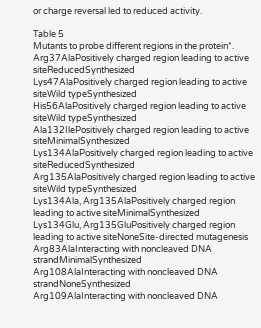or charge reversal led to reduced activity.

Table 5
Mutants to probe different regions in the protein*.
Arg37AlaPositively charged region leading to active siteReducedSynthesized
Lys47AlaPositively charged region leading to active siteWild typeSynthesized
His56AlaPositively charged region leading to active siteWild typeSynthesized
Ala132IlePositively charged region leading to active siteMinimalSynthesized
Lys134AlaPositively charged region leading to active siteReducedSynthesized
Arg135AlaPositively charged region leading to active siteWild typeSynthesized
Lys134Ala, Arg135AlaPositively charged region leading to active siteMinimalSynthesized
Lys134Glu, Arg135GluPositively charged region leading to active siteNoneSite-directed mutagenesis
Arg83AlaInteracting with noncleaved DNA strandMinimalSynthesized
Arg108AlaInteracting with noncleaved DNA strandNoneSynthesized
Arg109AlaInteracting with noncleaved DNA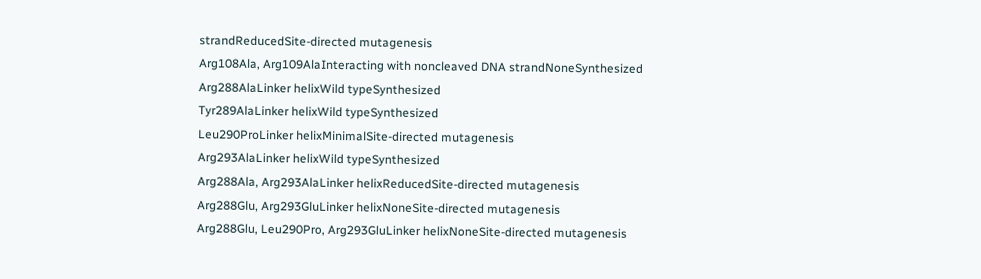strandReducedSite-directed mutagenesis
Arg108Ala, Arg109AlaInteracting with noncleaved DNA strandNoneSynthesized
Arg288AlaLinker helixWild typeSynthesized
Tyr289AlaLinker helixWild typeSynthesized
Leu290ProLinker helixMinimalSite-directed mutagenesis
Arg293AlaLinker helixWild typeSynthesized
Arg288Ala, Arg293AlaLinker helixReducedSite-directed mutagenesis
Arg288Glu, Arg293GluLinker helixNoneSite-directed mutagenesis
Arg288Glu, Leu290Pro, Arg293GluLinker helixNoneSite-directed mutagenesis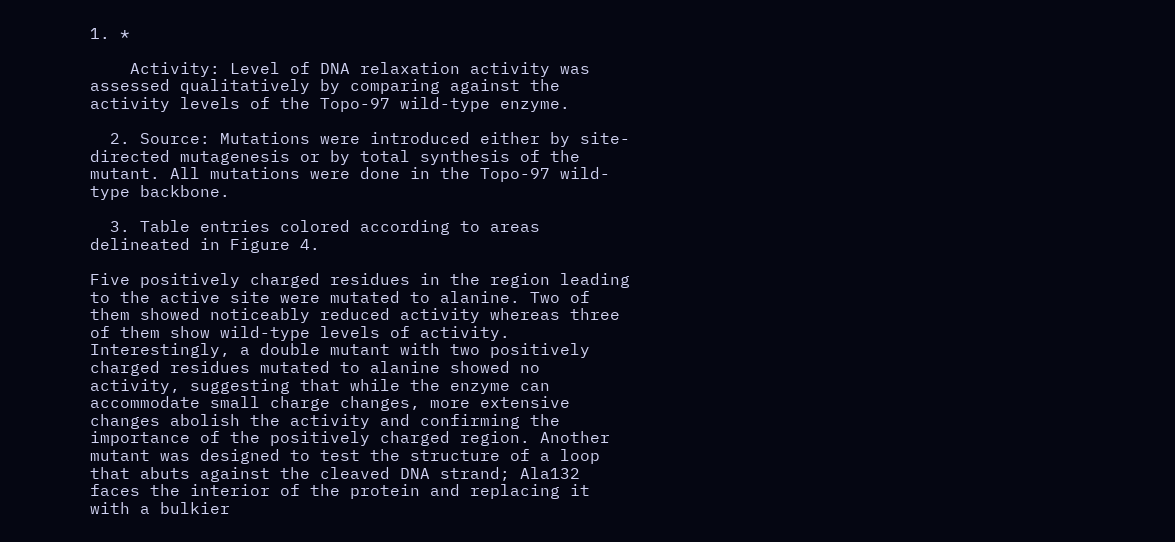1. *

    Activity: Level of DNA relaxation activity was assessed qualitatively by comparing against the activity levels of the Topo-97 wild-type enzyme.

  2. Source: Mutations were introduced either by site-directed mutagenesis or by total synthesis of the mutant. All mutations were done in the Topo-97 wild-type backbone.

  3. Table entries colored according to areas delineated in Figure 4.

Five positively charged residues in the region leading to the active site were mutated to alanine. Two of them showed noticeably reduced activity whereas three of them show wild-type levels of activity. Interestingly, a double mutant with two positively charged residues mutated to alanine showed no activity, suggesting that while the enzyme can accommodate small charge changes, more extensive changes abolish the activity and confirming the importance of the positively charged region. Another mutant was designed to test the structure of a loop that abuts against the cleaved DNA strand; Ala132 faces the interior of the protein and replacing it with a bulkier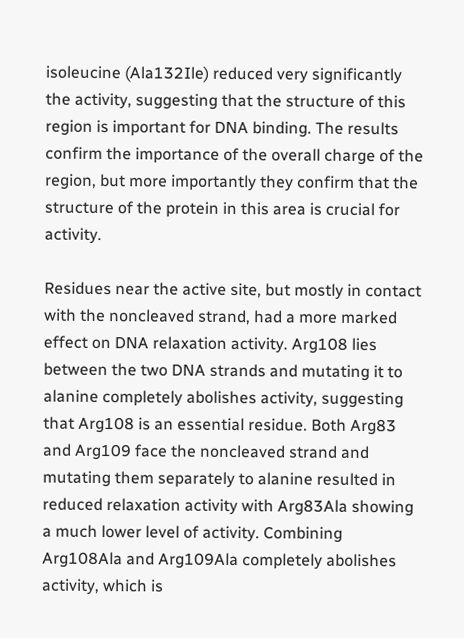isoleucine (Ala132Ile) reduced very significantly the activity, suggesting that the structure of this region is important for DNA binding. The results confirm the importance of the overall charge of the region, but more importantly they confirm that the structure of the protein in this area is crucial for activity.

Residues near the active site, but mostly in contact with the noncleaved strand, had a more marked effect on DNA relaxation activity. Arg108 lies between the two DNA strands and mutating it to alanine completely abolishes activity, suggesting that Arg108 is an essential residue. Both Arg83 and Arg109 face the noncleaved strand and mutating them separately to alanine resulted in reduced relaxation activity with Arg83Ala showing a much lower level of activity. Combining Arg108Ala and Arg109Ala completely abolishes activity, which is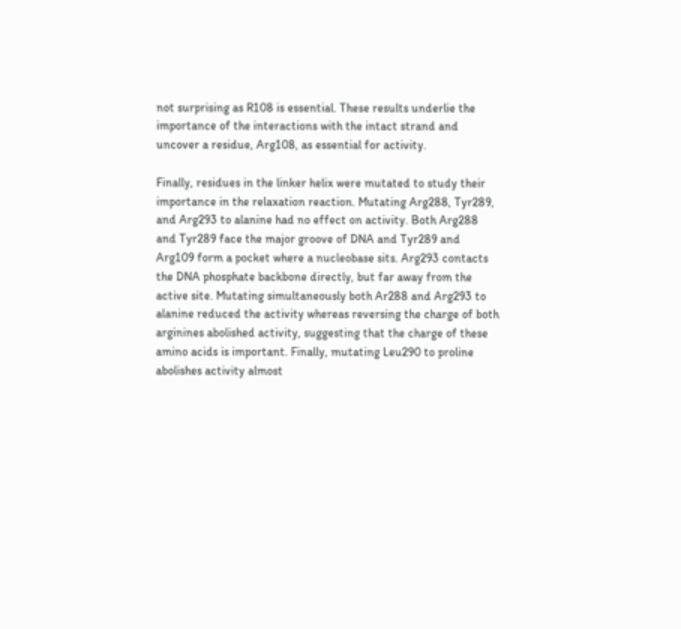not surprising as R108 is essential. These results underlie the importance of the interactions with the intact strand and uncover a residue, Arg108, as essential for activity.

Finally, residues in the linker helix were mutated to study their importance in the relaxation reaction. Mutating Arg288, Tyr289, and Arg293 to alanine had no effect on activity. Both Arg288 and Tyr289 face the major groove of DNA and Tyr289 and Arg109 form a pocket where a nucleobase sits. Arg293 contacts the DNA phosphate backbone directly, but far away from the active site. Mutating simultaneously both Ar288 and Arg293 to alanine reduced the activity whereas reversing the charge of both arginines abolished activity, suggesting that the charge of these amino acids is important. Finally, mutating Leu290 to proline abolishes activity almost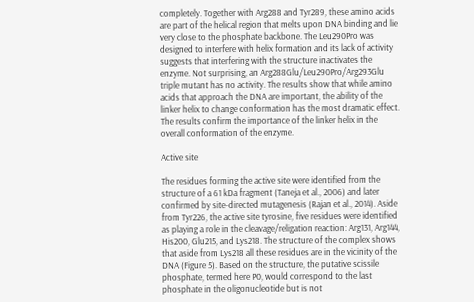completely. Together with Arg288 and Tyr289, these amino acids are part of the helical region that melts upon DNA binding and lie very close to the phosphate backbone. The Leu290Pro was designed to interfere with helix formation and its lack of activity suggests that interfering with the structure inactivates the enzyme. Not surprising, an Arg288Glu/Leu290Pro/Arg293Glu triple mutant has no activity. The results show that while amino acids that approach the DNA are important, the ability of the linker helix to change conformation has the most dramatic effect. The results confirm the importance of the linker helix in the overall conformation of the enzyme.

Active site

The residues forming the active site were identified from the structure of a 61 kDa fragment (Taneja et al., 2006) and later confirmed by site-directed mutagenesis (Rajan et al., 2014). Aside from Tyr226, the active site tyrosine, five residues were identified as playing a role in the cleavage/religation reaction: Arg131, Arg144, His200, Glu215, and Lys218. The structure of the complex shows that aside from Lys218 all these residues are in the vicinity of the DNA (Figure 5). Based on the structure, the putative scissile phosphate, termed here P0, would correspond to the last phosphate in the oligonucleotide but is not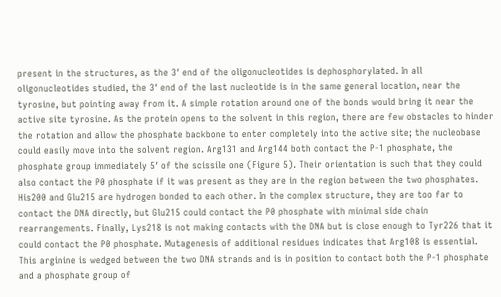present in the structures, as the 3′ end of the oligonucleotides is dephosphorylated. In all oligonucleotides studied, the 3′ end of the last nucleotide is in the same general location, near the tyrosine, but pointing away from it. A simple rotation around one of the bonds would bring it near the active site tyrosine. As the protein opens to the solvent in this region, there are few obstacles to hinder the rotation and allow the phosphate backbone to enter completely into the active site; the nucleobase could easily move into the solvent region. Arg131 and Arg144 both contact the P-1 phosphate, the phosphate group immediately 5′ of the scissile one (Figure 5). Their orientation is such that they could also contact the P0 phosphate if it was present as they are in the region between the two phosphates. His200 and Glu215 are hydrogen bonded to each other. In the complex structure, they are too far to contact the DNA directly, but Glu215 could contact the P0 phosphate with minimal side chain rearrangements. Finally, Lys218 is not making contacts with the DNA but is close enough to Tyr226 that it could contact the P0 phosphate. Mutagenesis of additional residues indicates that Arg108 is essential. This arginine is wedged between the two DNA strands and is in position to contact both the P-1 phosphate and a phosphate group of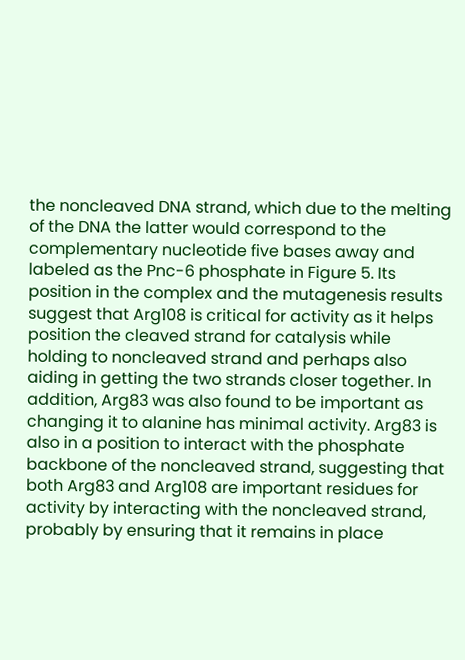the noncleaved DNA strand, which due to the melting of the DNA the latter would correspond to the complementary nucleotide five bases away and labeled as the Pnc-6 phosphate in Figure 5. Its position in the complex and the mutagenesis results suggest that Arg108 is critical for activity as it helps position the cleaved strand for catalysis while holding to noncleaved strand and perhaps also aiding in getting the two strands closer together. In addition, Arg83 was also found to be important as changing it to alanine has minimal activity. Arg83 is also in a position to interact with the phosphate backbone of the noncleaved strand, suggesting that both Arg83 and Arg108 are important residues for activity by interacting with the noncleaved strand, probably by ensuring that it remains in place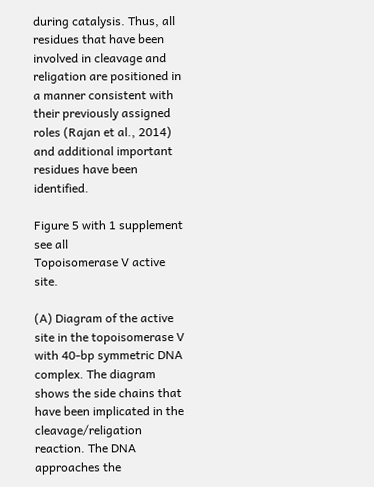during catalysis. Thus, all residues that have been involved in cleavage and religation are positioned in a manner consistent with their previously assigned roles (Rajan et al., 2014) and additional important residues have been identified.

Figure 5 with 1 supplement see all
Topoisomerase V active site.

(A) Diagram of the active site in the topoisomerase V with 40-bp symmetric DNA complex. The diagram shows the side chains that have been implicated in the cleavage/religation reaction. The DNA approaches the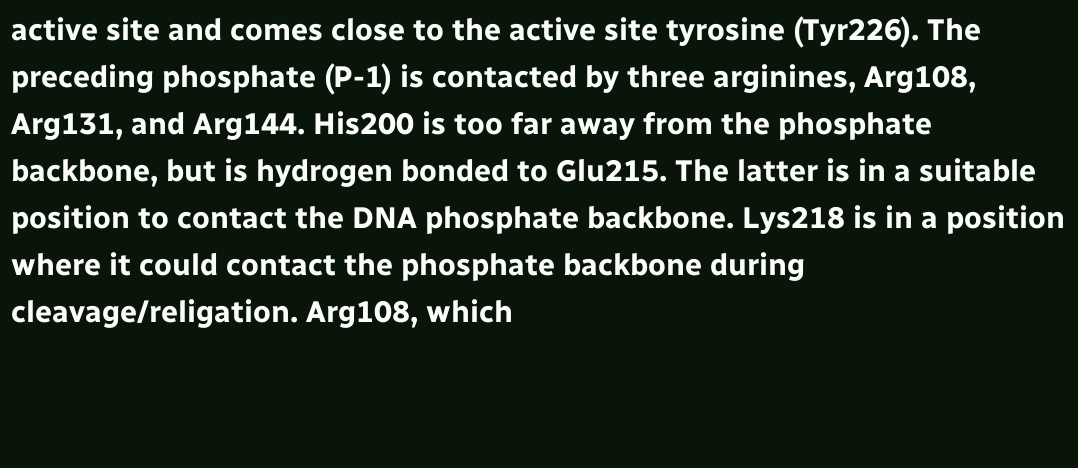active site and comes close to the active site tyrosine (Tyr226). The preceding phosphate (P-1) is contacted by three arginines, Arg108, Arg131, and Arg144. His200 is too far away from the phosphate backbone, but is hydrogen bonded to Glu215. The latter is in a suitable position to contact the DNA phosphate backbone. Lys218 is in a position where it could contact the phosphate backbone during cleavage/religation. Arg108, which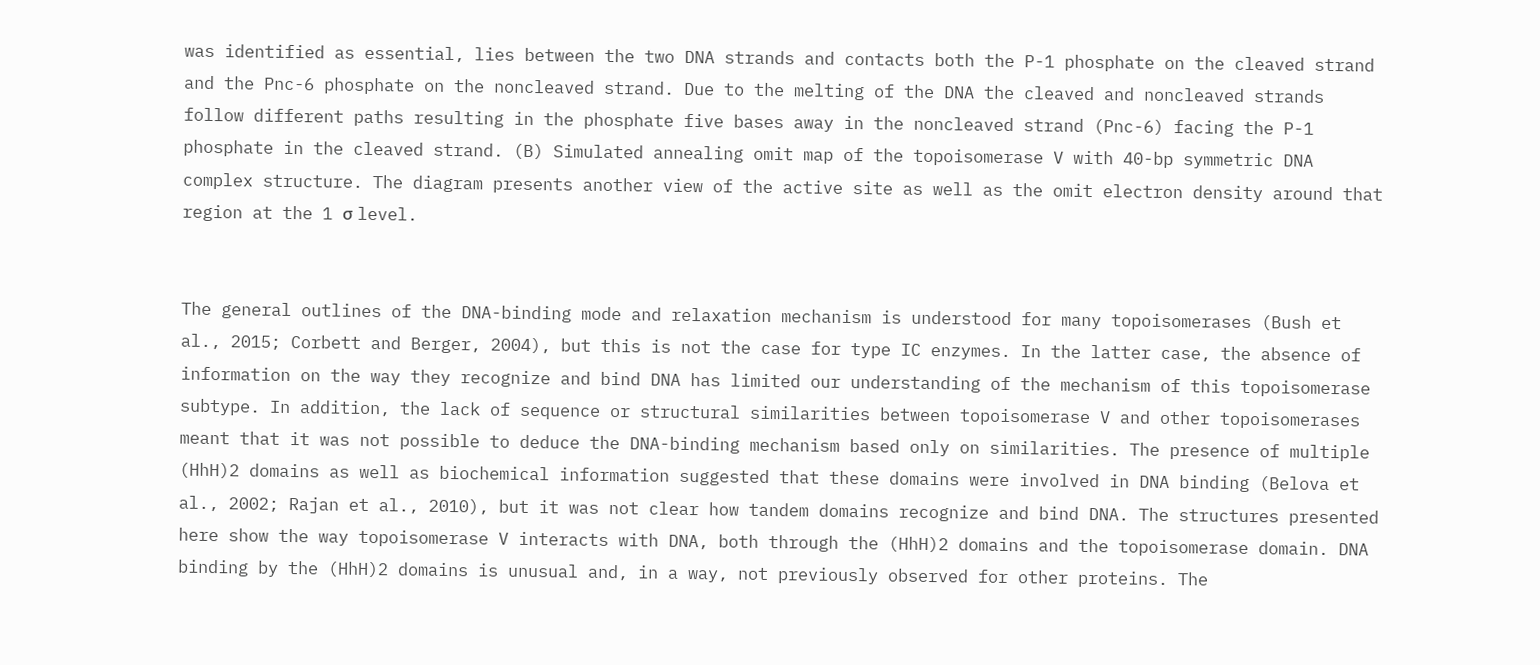was identified as essential, lies between the two DNA strands and contacts both the P-1 phosphate on the cleaved strand and the Pnc-6 phosphate on the noncleaved strand. Due to the melting of the DNA the cleaved and noncleaved strands follow different paths resulting in the phosphate five bases away in the noncleaved strand (Pnc-6) facing the P-1 phosphate in the cleaved strand. (B) Simulated annealing omit map of the topoisomerase V with 40-bp symmetric DNA complex structure. The diagram presents another view of the active site as well as the omit electron density around that region at the 1 σ level.


The general outlines of the DNA-binding mode and relaxation mechanism is understood for many topoisomerases (Bush et al., 2015; Corbett and Berger, 2004), but this is not the case for type IC enzymes. In the latter case, the absence of information on the way they recognize and bind DNA has limited our understanding of the mechanism of this topoisomerase subtype. In addition, the lack of sequence or structural similarities between topoisomerase V and other topoisomerases meant that it was not possible to deduce the DNA-binding mechanism based only on similarities. The presence of multiple (HhH)2 domains as well as biochemical information suggested that these domains were involved in DNA binding (Belova et al., 2002; Rajan et al., 2010), but it was not clear how tandem domains recognize and bind DNA. The structures presented here show the way topoisomerase V interacts with DNA, both through the (HhH)2 domains and the topoisomerase domain. DNA binding by the (HhH)2 domains is unusual and, in a way, not previously observed for other proteins. The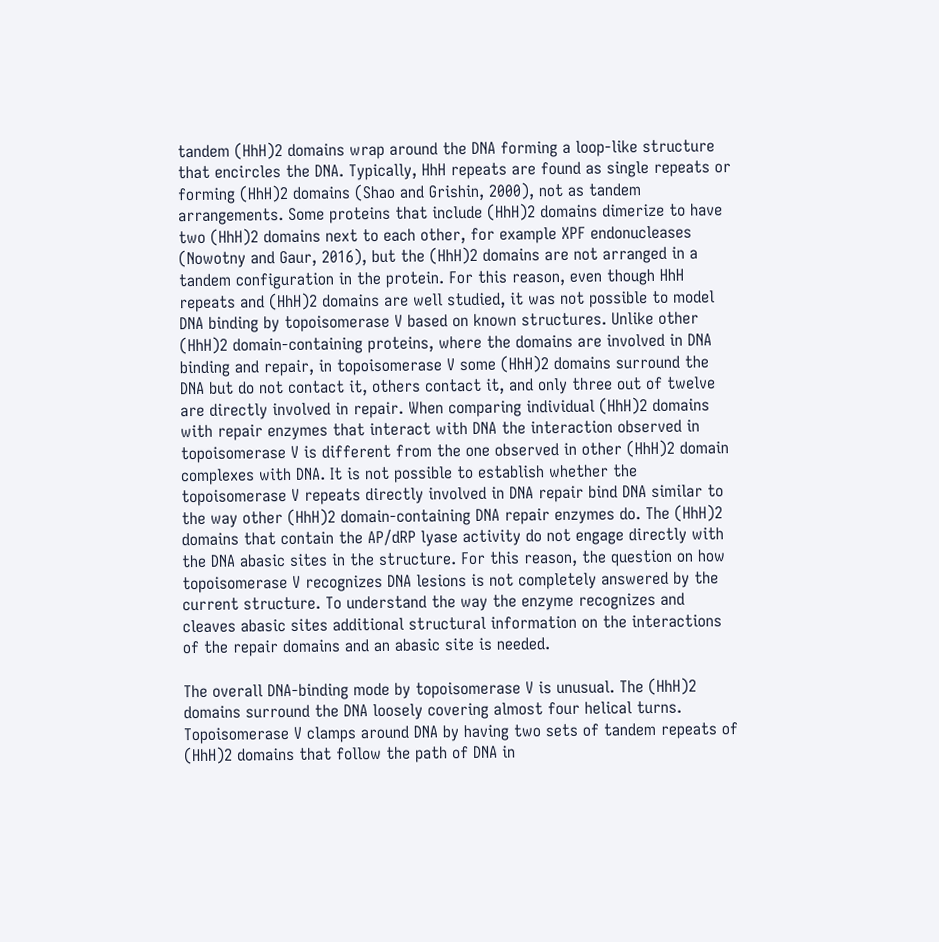tandem (HhH)2 domains wrap around the DNA forming a loop-like structure that encircles the DNA. Typically, HhH repeats are found as single repeats or forming (HhH)2 domains (Shao and Grishin, 2000), not as tandem arrangements. Some proteins that include (HhH)2 domains dimerize to have two (HhH)2 domains next to each other, for example XPF endonucleases (Nowotny and Gaur, 2016), but the (HhH)2 domains are not arranged in a tandem configuration in the protein. For this reason, even though HhH repeats and (HhH)2 domains are well studied, it was not possible to model DNA binding by topoisomerase V based on known structures. Unlike other (HhH)2 domain-containing proteins, where the domains are involved in DNA binding and repair, in topoisomerase V some (HhH)2 domains surround the DNA but do not contact it, others contact it, and only three out of twelve are directly involved in repair. When comparing individual (HhH)2 domains with repair enzymes that interact with DNA the interaction observed in topoisomerase V is different from the one observed in other (HhH)2 domain complexes with DNA. It is not possible to establish whether the topoisomerase V repeats directly involved in DNA repair bind DNA similar to the way other (HhH)2 domain-containing DNA repair enzymes do. The (HhH)2 domains that contain the AP/dRP lyase activity do not engage directly with the DNA abasic sites in the structure. For this reason, the question on how topoisomerase V recognizes DNA lesions is not completely answered by the current structure. To understand the way the enzyme recognizes and cleaves abasic sites additional structural information on the interactions of the repair domains and an abasic site is needed.

The overall DNA-binding mode by topoisomerase V is unusual. The (HhH)2 domains surround the DNA loosely covering almost four helical turns. Topoisomerase V clamps around DNA by having two sets of tandem repeats of (HhH)2 domains that follow the path of DNA in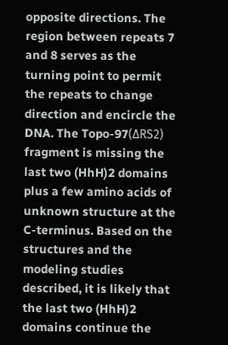opposite directions. The region between repeats 7 and 8 serves as the turning point to permit the repeats to change direction and encircle the DNA. The Topo-97(ΔRS2) fragment is missing the last two (HhH)2 domains plus a few amino acids of unknown structure at the C-terminus. Based on the structures and the modeling studies described, it is likely that the last two (HhH)2 domains continue the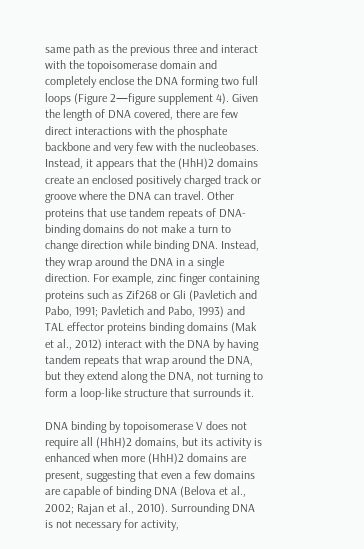same path as the previous three and interact with the topoisomerase domain and completely enclose the DNA forming two full loops (Figure 2—figure supplement 4). Given the length of DNA covered, there are few direct interactions with the phosphate backbone and very few with the nucleobases. Instead, it appears that the (HhH)2 domains create an enclosed positively charged track or groove where the DNA can travel. Other proteins that use tandem repeats of DNA-binding domains do not make a turn to change direction while binding DNA. Instead, they wrap around the DNA in a single direction. For example, zinc finger containing proteins such as Zif268 or Gli (Pavletich and Pabo, 1991; Pavletich and Pabo, 1993) and TAL effector proteins binding domains (Mak et al., 2012) interact with the DNA by having tandem repeats that wrap around the DNA, but they extend along the DNA, not turning to form a loop-like structure that surrounds it.

DNA binding by topoisomerase V does not require all (HhH)2 domains, but its activity is enhanced when more (HhH)2 domains are present, suggesting that even a few domains are capable of binding DNA (Belova et al., 2002; Rajan et al., 2010). Surrounding DNA is not necessary for activity,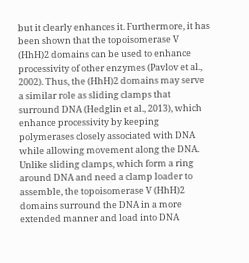but it clearly enhances it. Furthermore, it has been shown that the topoisomerase V (HhH)2 domains can be used to enhance processivity of other enzymes (Pavlov et al., 2002). Thus, the (HhH)2 domains may serve a similar role as sliding clamps that surround DNA (Hedglin et al., 2013), which enhance processivity by keeping polymerases closely associated with DNA while allowing movement along the DNA. Unlike sliding clamps, which form a ring around DNA and need a clamp loader to assemble, the topoisomerase V (HhH)2 domains surround the DNA in a more extended manner and load into DNA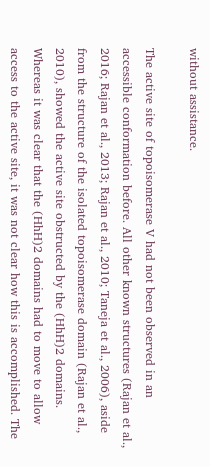without assistance.

The active site of topoisomerase V had not been observed in an accessible conformation before. All other known structures (Rajan et al., 2016; Rajan et al., 2013; Rajan et al., 2010; Taneja et al., 2006), aside from the structure of the isolated topoisomerase domain (Rajan et al., 2010), showed the active site obstructed by the (HhH)2 domains. Whereas it was clear that the (HhH)2 domains had to move to allow access to the active site, it was not clear how this is accomplished. The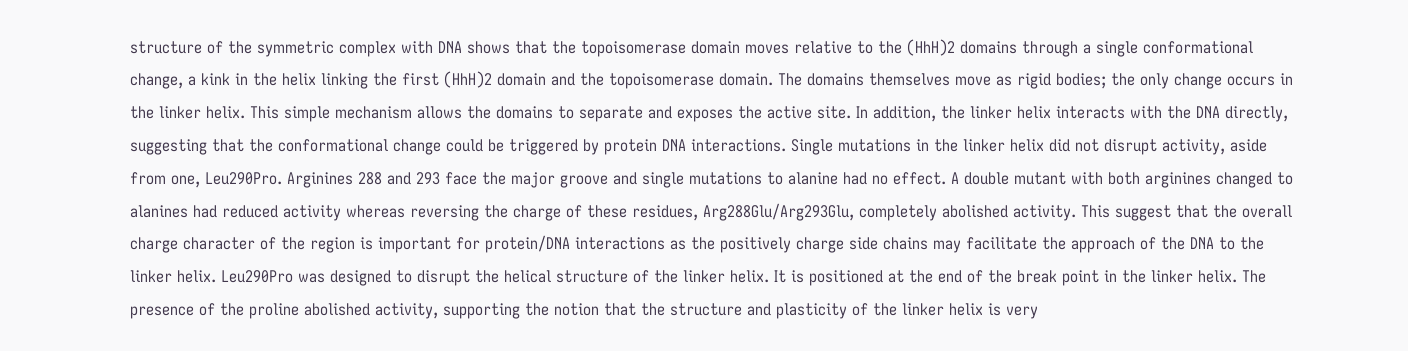structure of the symmetric complex with DNA shows that the topoisomerase domain moves relative to the (HhH)2 domains through a single conformational change, a kink in the helix linking the first (HhH)2 domain and the topoisomerase domain. The domains themselves move as rigid bodies; the only change occurs in the linker helix. This simple mechanism allows the domains to separate and exposes the active site. In addition, the linker helix interacts with the DNA directly, suggesting that the conformational change could be triggered by protein DNA interactions. Single mutations in the linker helix did not disrupt activity, aside from one, Leu290Pro. Arginines 288 and 293 face the major groove and single mutations to alanine had no effect. A double mutant with both arginines changed to alanines had reduced activity whereas reversing the charge of these residues, Arg288Glu/Arg293Glu, completely abolished activity. This suggest that the overall charge character of the region is important for protein/DNA interactions as the positively charge side chains may facilitate the approach of the DNA to the linker helix. Leu290Pro was designed to disrupt the helical structure of the linker helix. It is positioned at the end of the break point in the linker helix. The presence of the proline abolished activity, supporting the notion that the structure and plasticity of the linker helix is very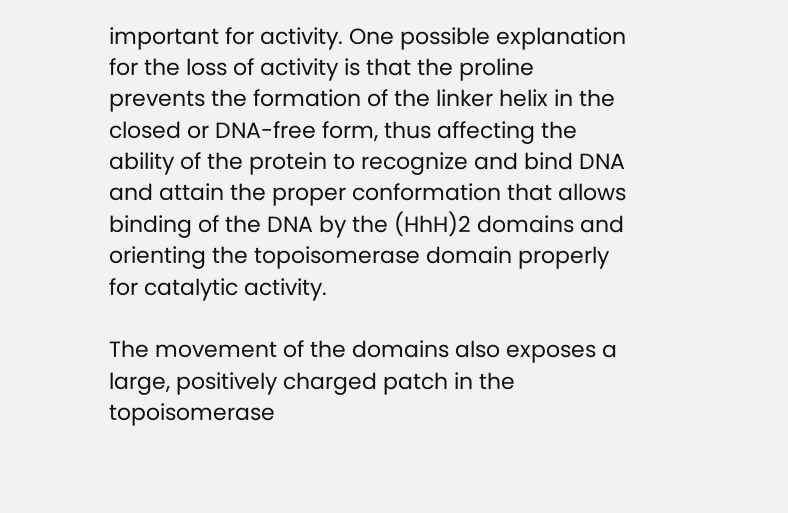important for activity. One possible explanation for the loss of activity is that the proline prevents the formation of the linker helix in the closed or DNA-free form, thus affecting the ability of the protein to recognize and bind DNA and attain the proper conformation that allows binding of the DNA by the (HhH)2 domains and orienting the topoisomerase domain properly for catalytic activity.

The movement of the domains also exposes a large, positively charged patch in the topoisomerase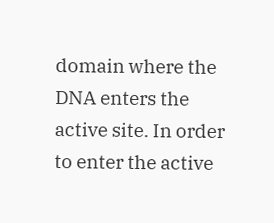domain where the DNA enters the active site. In order to enter the active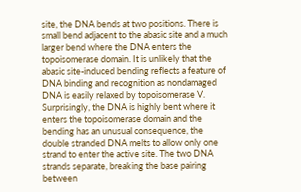site, the DNA bends at two positions. There is small bend adjacent to the abasic site and a much larger bend where the DNA enters the topoisomerase domain. It is unlikely that the abasic site-induced bending reflects a feature of DNA binding and recognition as nondamaged DNA is easily relaxed by topoisomerase V. Surprisingly, the DNA is highly bent where it enters the topoisomerase domain and the bending has an unusual consequence, the double stranded DNA melts to allow only one strand to enter the active site. The two DNA strands separate, breaking the base pairing between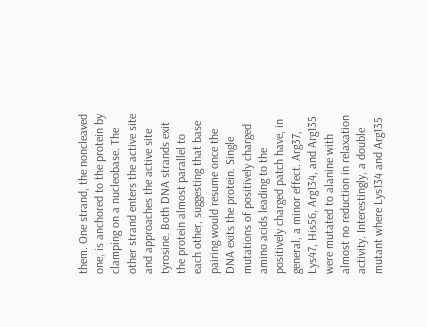them. One strand, the noncleaved one, is anchored to the protein by clamping on a nucleobase. The other strand enters the active site and approaches the active site tyrosine. Both DNA strands exit the protein almost parallel to each other, suggesting that base pairing would resume once the DNA exits the protein. Single mutations of positively charged amino acids leading to the positively charged patch have, in general, a minor effect. Arg37, Lys47, His56, Arg134, and Arg135 were mutated to alanine with almost no reduction in relaxation activity. Interestingly, a double mutant where Lys134 and Arg135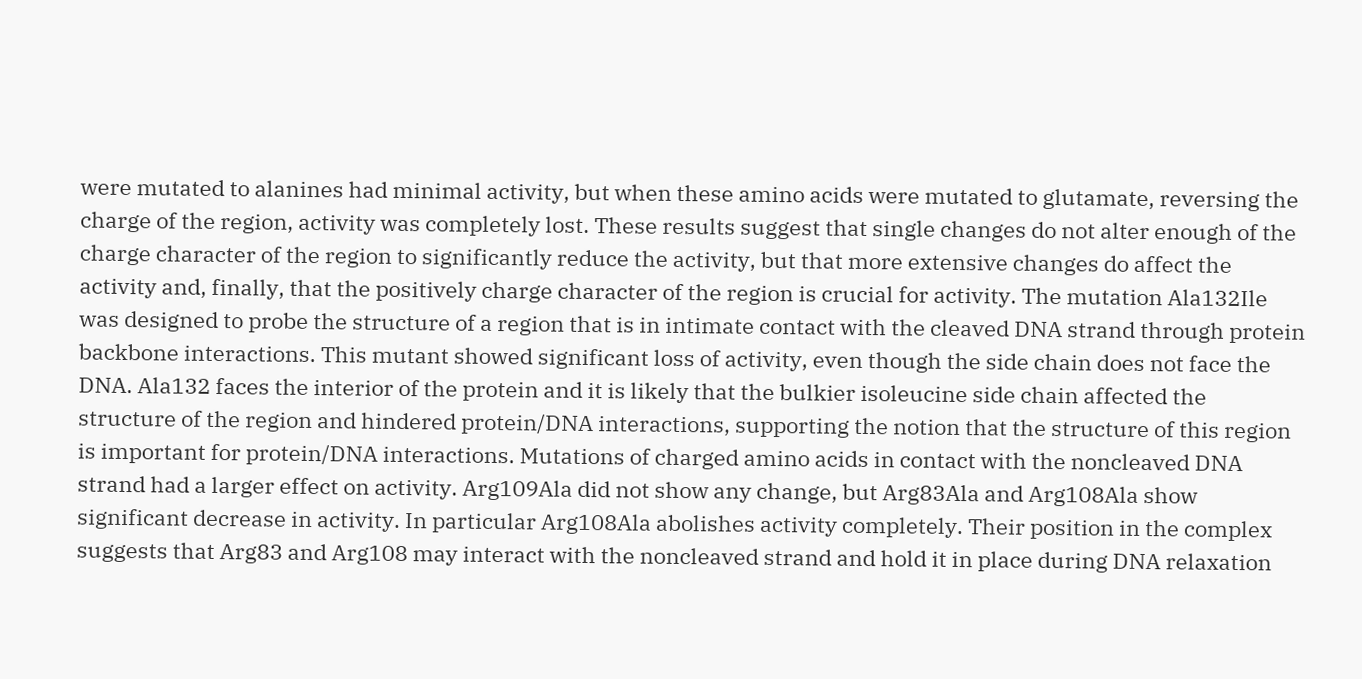were mutated to alanines had minimal activity, but when these amino acids were mutated to glutamate, reversing the charge of the region, activity was completely lost. These results suggest that single changes do not alter enough of the charge character of the region to significantly reduce the activity, but that more extensive changes do affect the activity and, finally, that the positively charge character of the region is crucial for activity. The mutation Ala132Ile was designed to probe the structure of a region that is in intimate contact with the cleaved DNA strand through protein backbone interactions. This mutant showed significant loss of activity, even though the side chain does not face the DNA. Ala132 faces the interior of the protein and it is likely that the bulkier isoleucine side chain affected the structure of the region and hindered protein/DNA interactions, supporting the notion that the structure of this region is important for protein/DNA interactions. Mutations of charged amino acids in contact with the noncleaved DNA strand had a larger effect on activity. Arg109Ala did not show any change, but Arg83Ala and Arg108Ala show significant decrease in activity. In particular Arg108Ala abolishes activity completely. Their position in the complex suggests that Arg83 and Arg108 may interact with the noncleaved strand and hold it in place during DNA relaxation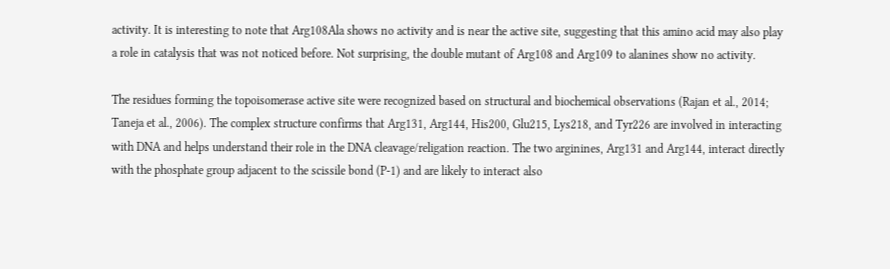activity. It is interesting to note that Arg108Ala shows no activity and is near the active site, suggesting that this amino acid may also play a role in catalysis that was not noticed before. Not surprising, the double mutant of Arg108 and Arg109 to alanines show no activity.

The residues forming the topoisomerase active site were recognized based on structural and biochemical observations (Rajan et al., 2014; Taneja et al., 2006). The complex structure confirms that Arg131, Arg144, His200, Glu215, Lys218, and Tyr226 are involved in interacting with DNA and helps understand their role in the DNA cleavage/religation reaction. The two arginines, Arg131 and Arg144, interact directly with the phosphate group adjacent to the scissile bond (P-1) and are likely to interact also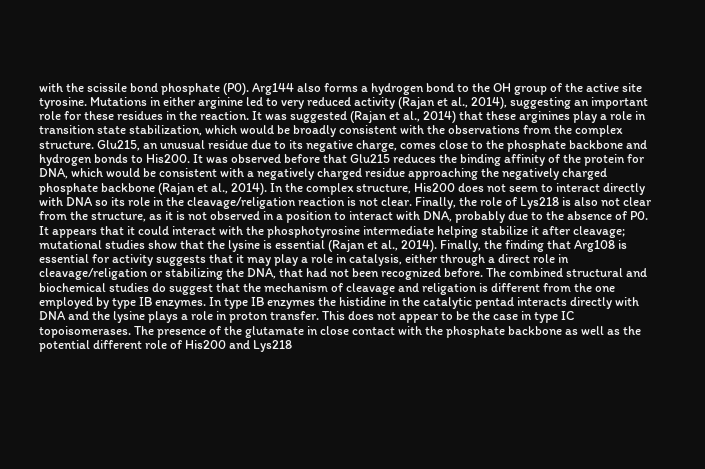with the scissile bond phosphate (P0). Arg144 also forms a hydrogen bond to the OH group of the active site tyrosine. Mutations in either arginine led to very reduced activity (Rajan et al., 2014), suggesting an important role for these residues in the reaction. It was suggested (Rajan et al., 2014) that these arginines play a role in transition state stabilization, which would be broadly consistent with the observations from the complex structure. Glu215, an unusual residue due to its negative charge, comes close to the phosphate backbone and hydrogen bonds to His200. It was observed before that Glu215 reduces the binding affinity of the protein for DNA, which would be consistent with a negatively charged residue approaching the negatively charged phosphate backbone (Rajan et al., 2014). In the complex structure, His200 does not seem to interact directly with DNA so its role in the cleavage/religation reaction is not clear. Finally, the role of Lys218 is also not clear from the structure, as it is not observed in a position to interact with DNA, probably due to the absence of P0. It appears that it could interact with the phosphotyrosine intermediate helping stabilize it after cleavage; mutational studies show that the lysine is essential (Rajan et al., 2014). Finally, the finding that Arg108 is essential for activity suggests that it may play a role in catalysis, either through a direct role in cleavage/religation or stabilizing the DNA, that had not been recognized before. The combined structural and biochemical studies do suggest that the mechanism of cleavage and religation is different from the one employed by type IB enzymes. In type IB enzymes the histidine in the catalytic pentad interacts directly with DNA and the lysine plays a role in proton transfer. This does not appear to be the case in type IC topoisomerases. The presence of the glutamate in close contact with the phosphate backbone as well as the potential different role of His200 and Lys218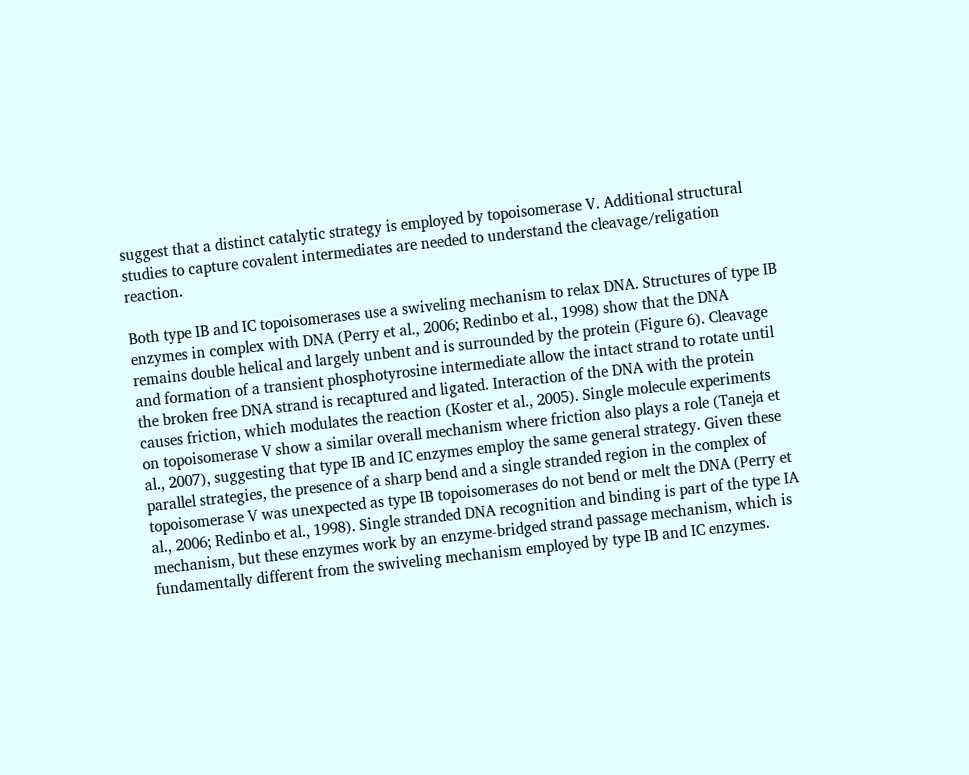suggest that a distinct catalytic strategy is employed by topoisomerase V. Additional structural studies to capture covalent intermediates are needed to understand the cleavage/religation reaction.

Both type IB and IC topoisomerases use a swiveling mechanism to relax DNA. Structures of type IB enzymes in complex with DNA (Perry et al., 2006; Redinbo et al., 1998) show that the DNA remains double helical and largely unbent and is surrounded by the protein (Figure 6). Cleavage and formation of a transient phosphotyrosine intermediate allow the intact strand to rotate until the broken free DNA strand is recaptured and ligated. Interaction of the DNA with the protein causes friction, which modulates the reaction (Koster et al., 2005). Single molecule experiments on topoisomerase V show a similar overall mechanism where friction also plays a role (Taneja et al., 2007), suggesting that type IB and IC enzymes employ the same general strategy. Given these parallel strategies, the presence of a sharp bend and a single stranded region in the complex of topoisomerase V was unexpected as type IB topoisomerases do not bend or melt the DNA (Perry et al., 2006; Redinbo et al., 1998). Single stranded DNA recognition and binding is part of the type IA mechanism, but these enzymes work by an enzyme-bridged strand passage mechanism, which is fundamentally different from the swiveling mechanism employed by type IB and IC enzymes.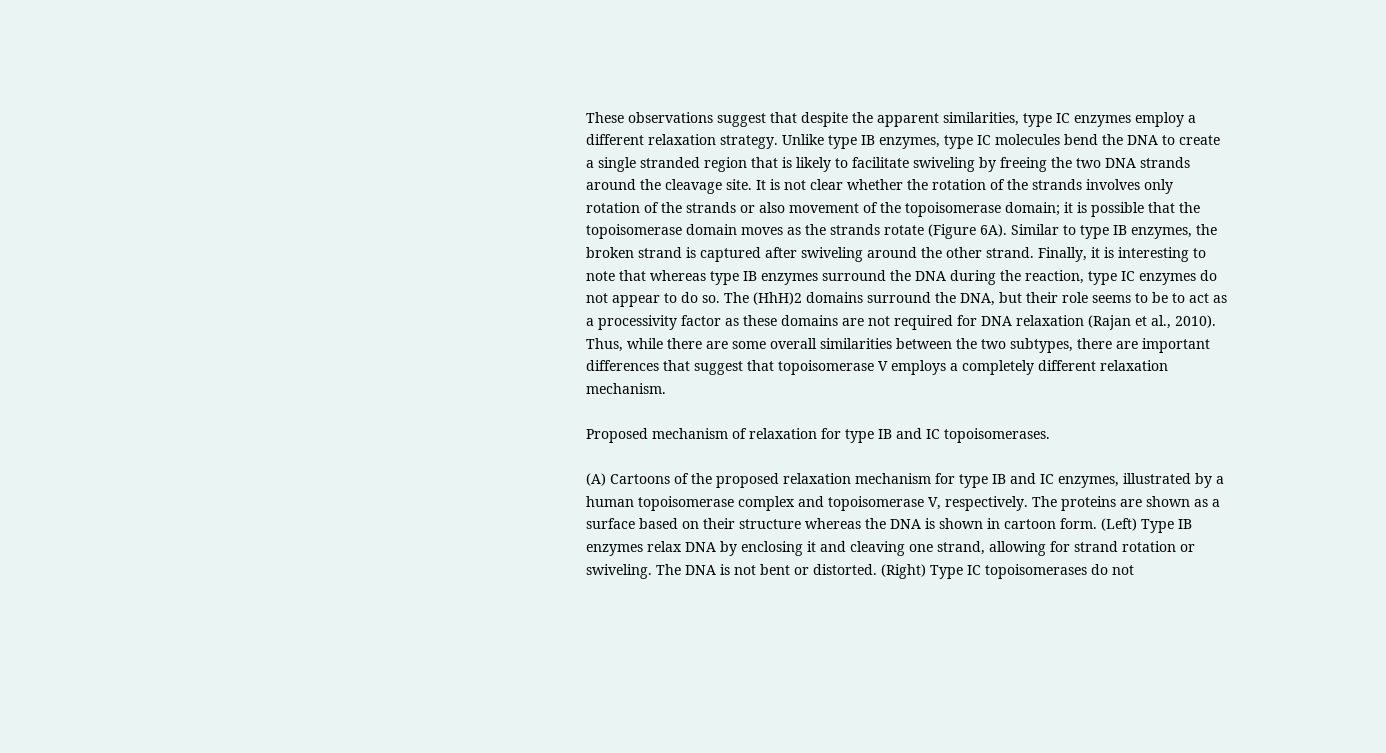These observations suggest that despite the apparent similarities, type IC enzymes employ a different relaxation strategy. Unlike type IB enzymes, type IC molecules bend the DNA to create a single stranded region that is likely to facilitate swiveling by freeing the two DNA strands around the cleavage site. It is not clear whether the rotation of the strands involves only rotation of the strands or also movement of the topoisomerase domain; it is possible that the topoisomerase domain moves as the strands rotate (Figure 6A). Similar to type IB enzymes, the broken strand is captured after swiveling around the other strand. Finally, it is interesting to note that whereas type IB enzymes surround the DNA during the reaction, type IC enzymes do not appear to do so. The (HhH)2 domains surround the DNA, but their role seems to be to act as a processivity factor as these domains are not required for DNA relaxation (Rajan et al., 2010). Thus, while there are some overall similarities between the two subtypes, there are important differences that suggest that topoisomerase V employs a completely different relaxation mechanism.

Proposed mechanism of relaxation for type IB and IC topoisomerases.

(A) Cartoons of the proposed relaxation mechanism for type IB and IC enzymes, illustrated by a human topoisomerase complex and topoisomerase V, respectively. The proteins are shown as a surface based on their structure whereas the DNA is shown in cartoon form. (Left) Type IB enzymes relax DNA by enclosing it and cleaving one strand, allowing for strand rotation or swiveling. The DNA is not bent or distorted. (Right) Type IC topoisomerases do not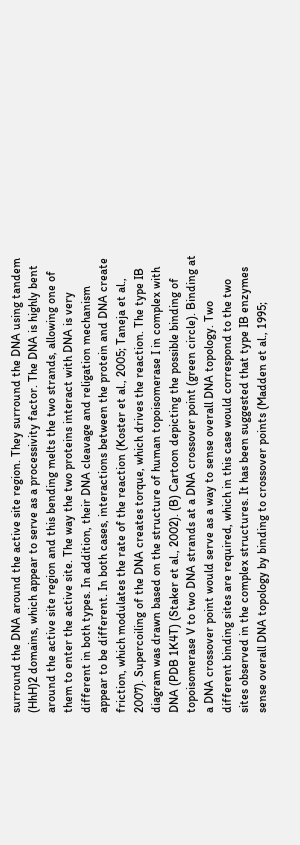surround the DNA around the active site region. They surround the DNA using tandem (HhH)2 domains, which appear to serve as a processivity factor. The DNA is highly bent around the active site region and this bending melts the two strands, allowing one of them to enter the active site. The way the two proteins interact with DNA is very different in both types. In addition, their DNA cleavage and religation mechanism appear to be different. In both cases, interactions between the protein and DNA create friction, which modulates the rate of the reaction (Koster et al., 2005; Taneja et al., 2007). Supercoiling of the DNA creates torque, which drives the reaction. The type IB diagram was drawn based on the structure of human topoisomerase I in complex with DNA (PDB 1K4T) (Staker et al., 2002). (B) Cartoon depicting the possible binding of topoisomerase V to two DNA strands at a DNA crossover point (green circle). Binding at a DNA crossover point would serve as a way to sense overall DNA topology. Two different binding sites are required, which in this case would correspond to the two sites observed in the complex structures. It has been suggested that type IB enzymes sense overall DNA topology by binding to crossover points (Madden et al., 1995;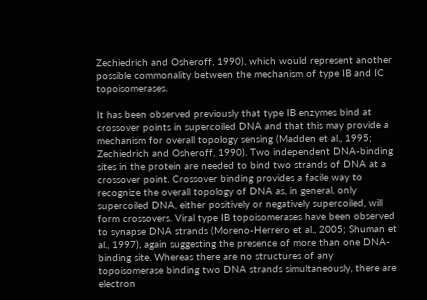Zechiedrich and Osheroff, 1990), which would represent another possible commonality between the mechanism of type IB and IC topoisomerases.

It has been observed previously that type IB enzymes bind at crossover points in supercoiled DNA and that this may provide a mechanism for overall topology sensing (Madden et al., 1995; Zechiedrich and Osheroff, 1990). Two independent DNA-binding sites in the protein are needed to bind two strands of DNA at a crossover point. Crossover binding provides a facile way to recognize the overall topology of DNA as, in general, only supercoiled DNA, either positively or negatively supercoiled, will form crossovers. Viral type IB topoisomerases have been observed to synapse DNA strands (Moreno-Herrero et al., 2005; Shuman et al., 1997), again suggesting the presence of more than one DNA-binding site. Whereas there are no structures of any topoisomerase binding two DNA strands simultaneously, there are electron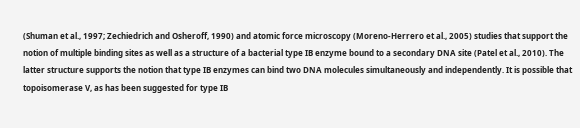(Shuman et al., 1997; Zechiedrich and Osheroff, 1990) and atomic force microscopy (Moreno-Herrero et al., 2005) studies that support the notion of multiple binding sites as well as a structure of a bacterial type IB enzyme bound to a secondary DNA site (Patel et al., 2010). The latter structure supports the notion that type IB enzymes can bind two DNA molecules simultaneously and independently. It is possible that topoisomerase V, as has been suggested for type IB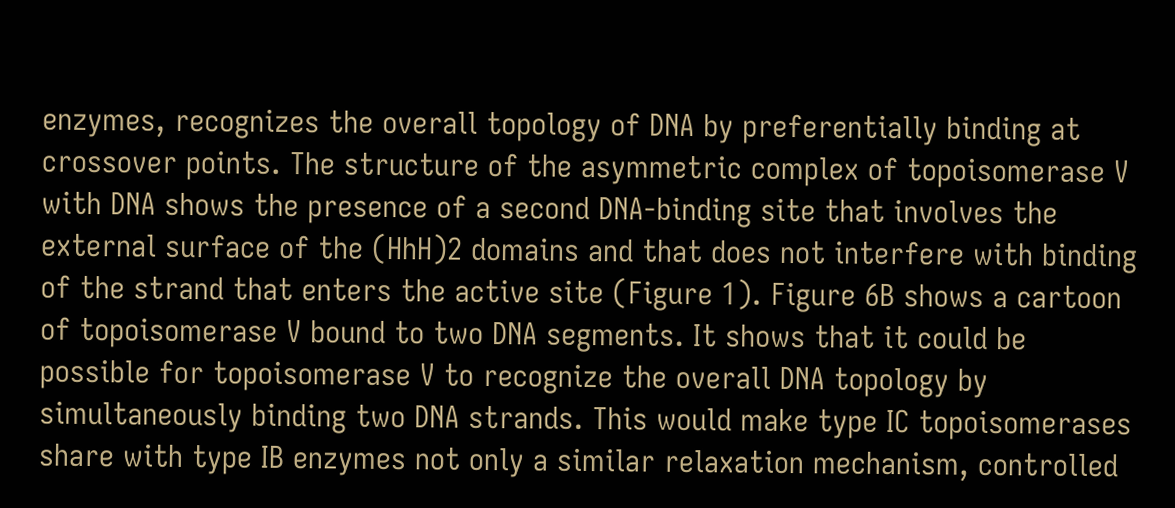enzymes, recognizes the overall topology of DNA by preferentially binding at crossover points. The structure of the asymmetric complex of topoisomerase V with DNA shows the presence of a second DNA-binding site that involves the external surface of the (HhH)2 domains and that does not interfere with binding of the strand that enters the active site (Figure 1). Figure 6B shows a cartoon of topoisomerase V bound to two DNA segments. It shows that it could be possible for topoisomerase V to recognize the overall DNA topology by simultaneously binding two DNA strands. This would make type IC topoisomerases share with type IB enzymes not only a similar relaxation mechanism, controlled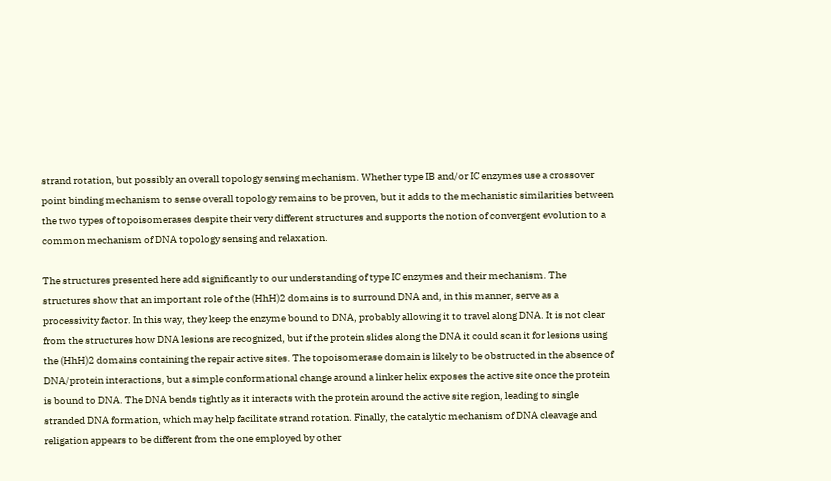strand rotation, but possibly an overall topology sensing mechanism. Whether type IB and/or IC enzymes use a crossover point binding mechanism to sense overall topology remains to be proven, but it adds to the mechanistic similarities between the two types of topoisomerases despite their very different structures and supports the notion of convergent evolution to a common mechanism of DNA topology sensing and relaxation.

The structures presented here add significantly to our understanding of type IC enzymes and their mechanism. The structures show that an important role of the (HhH)2 domains is to surround DNA and, in this manner, serve as a processivity factor. In this way, they keep the enzyme bound to DNA, probably allowing it to travel along DNA. It is not clear from the structures how DNA lesions are recognized, but if the protein slides along the DNA it could scan it for lesions using the (HhH)2 domains containing the repair active sites. The topoisomerase domain is likely to be obstructed in the absence of DNA/protein interactions, but a simple conformational change around a linker helix exposes the active site once the protein is bound to DNA. The DNA bends tightly as it interacts with the protein around the active site region, leading to single stranded DNA formation, which may help facilitate strand rotation. Finally, the catalytic mechanism of DNA cleavage and religation appears to be different from the one employed by other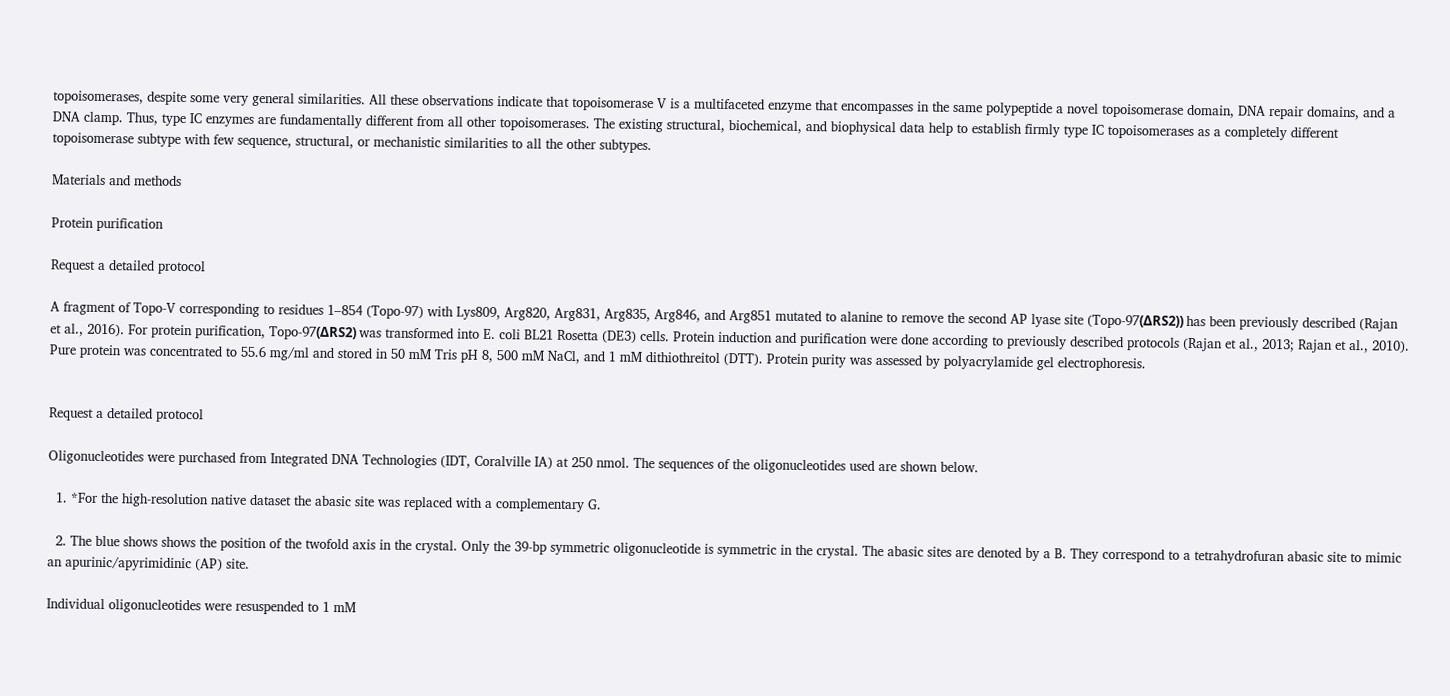topoisomerases, despite some very general similarities. All these observations indicate that topoisomerase V is a multifaceted enzyme that encompasses in the same polypeptide a novel topoisomerase domain, DNA repair domains, and a DNA clamp. Thus, type IC enzymes are fundamentally different from all other topoisomerases. The existing structural, biochemical, and biophysical data help to establish firmly type IC topoisomerases as a completely different topoisomerase subtype with few sequence, structural, or mechanistic similarities to all the other subtypes.

Materials and methods

Protein purification

Request a detailed protocol

A fragment of Topo-V corresponding to residues 1–854 (Topo-97) with Lys809, Arg820, Arg831, Arg835, Arg846, and Arg851 mutated to alanine to remove the second AP lyase site (Topo-97(ΔRS2)) has been previously described (Rajan et al., 2016). For protein purification, Topo-97(ΔRS2) was transformed into E. coli BL21 Rosetta (DE3) cells. Protein induction and purification were done according to previously described protocols (Rajan et al., 2013; Rajan et al., 2010). Pure protein was concentrated to 55.6 mg/ml and stored in 50 mM Tris pH 8, 500 mM NaCl, and 1 mM dithiothreitol (DTT). Protein purity was assessed by polyacrylamide gel electrophoresis.


Request a detailed protocol

Oligonucleotides were purchased from Integrated DNA Technologies (IDT, Coralville IA) at 250 nmol. The sequences of the oligonucleotides used are shown below.

  1. *For the high-resolution native dataset the abasic site was replaced with a complementary G.

  2. The blue shows shows the position of the twofold axis in the crystal. Only the 39-bp symmetric oligonucleotide is symmetric in the crystal. The abasic sites are denoted by a B. They correspond to a tetrahydrofuran abasic site to mimic an apurinic/apyrimidinic (AP) site.

Individual oligonucleotides were resuspended to 1 mM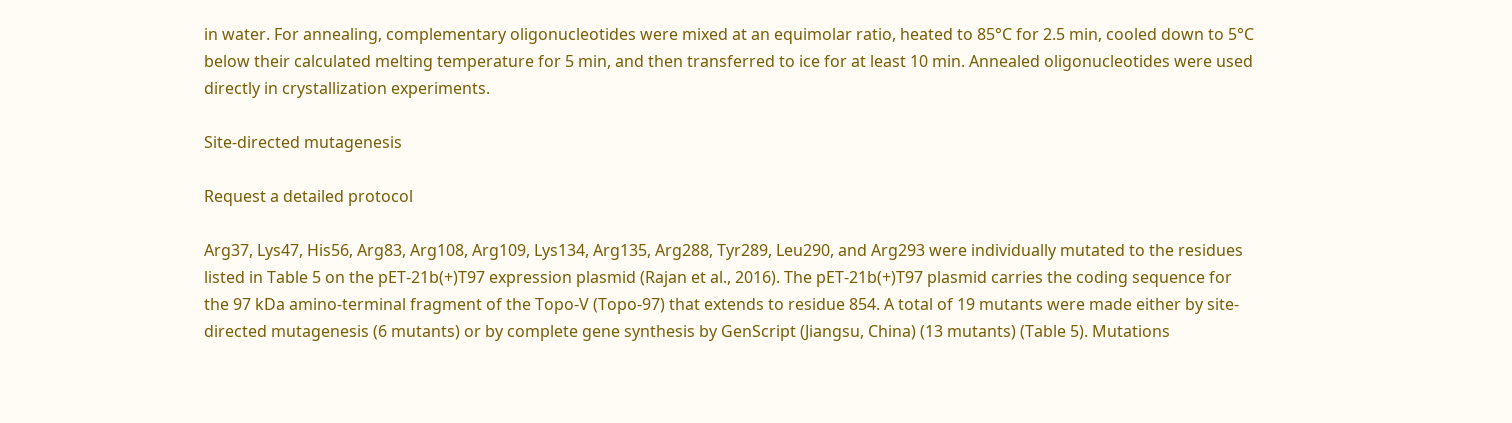in water. For annealing, complementary oligonucleotides were mixed at an equimolar ratio, heated to 85°C for 2.5 min, cooled down to 5°C below their calculated melting temperature for 5 min, and then transferred to ice for at least 10 min. Annealed oligonucleotides were used directly in crystallization experiments.

Site-directed mutagenesis

Request a detailed protocol

Arg37, Lys47, His56, Arg83, Arg108, Arg109, Lys134, Arg135, Arg288, Tyr289, Leu290, and Arg293 were individually mutated to the residues listed in Table 5 on the pET-21b(+)T97 expression plasmid (Rajan et al., 2016). The pET-21b(+)T97 plasmid carries the coding sequence for the 97 kDa amino-terminal fragment of the Topo-V (Topo-97) that extends to residue 854. A total of 19 mutants were made either by site-directed mutagenesis (6 mutants) or by complete gene synthesis by GenScript (Jiangsu, China) (13 mutants) (Table 5). Mutations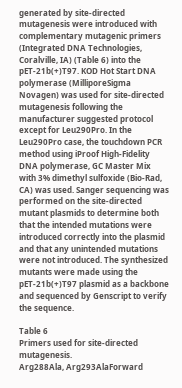generated by site-directed mutagenesis were introduced with complementary mutagenic primers (Integrated DNA Technologies, Coralville, IA) (Table 6) into the pET-21b(+)T97. KOD Hot Start DNA polymerase (MilliporeSigma Novagen) was used for site-directed mutagenesis following the manufacturer suggested protocol except for Leu290Pro. In the Leu290Pro case, the touchdown PCR method using iProof High-Fidelity DNA polymerase, GC Master Mix with 3% dimethyl sulfoxide (Bio-Rad, CA) was used. Sanger sequencing was performed on the site-directed mutant plasmids to determine both that the intended mutations were introduced correctly into the plasmid and that any unintended mutations were not introduced. The synthesized mutants were made using the pET-21b(+)T97 plasmid as a backbone and sequenced by Genscript to verify the sequence.

Table 6
Primers used for site-directed mutagenesis.
Arg288Ala, Arg293AlaForward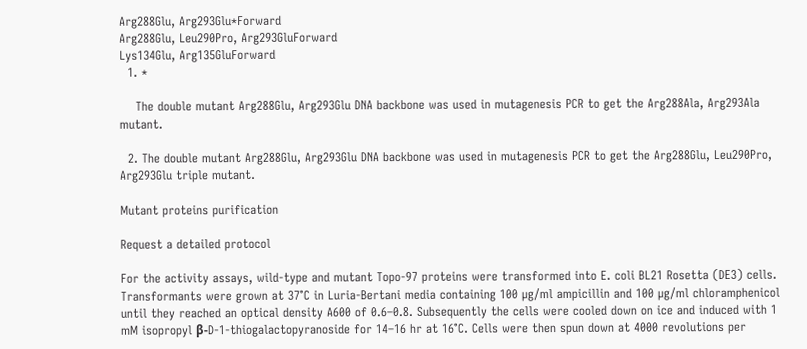Arg288Glu, Arg293Glu*Forward
Arg288Glu, Leu290Pro, Arg293GluForward
Lys134Glu, Arg135GluForward
  1. *

    The double mutant Arg288Glu, Arg293Glu DNA backbone was used in mutagenesis PCR to get the Arg288Ala, Arg293Ala mutant.

  2. The double mutant Arg288Glu, Arg293Glu DNA backbone was used in mutagenesis PCR to get the Arg288Glu, Leu290Pro, Arg293Glu triple mutant.

Mutant proteins purification

Request a detailed protocol

For the activity assays, wild-type and mutant Topo-97 proteins were transformed into E. coli BL21 Rosetta (DE3) cells. Transformants were grown at 37°C in Luria-Bertani media containing 100 µg/ml ampicillin and 100 µg/ml chloramphenicol until they reached an optical density A600 of 0.6–0.8. Subsequently the cells were cooled down on ice and induced with 1 mM isopropyl β-D-1-thiogalactopyranoside for 14–16 hr at 16°C. Cells were then spun down at 4000 revolutions per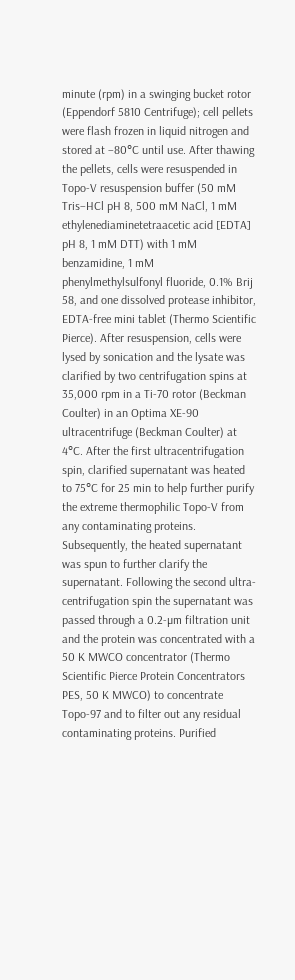minute (rpm) in a swinging bucket rotor (Eppendorf 5810 Centrifuge); cell pellets were flash frozen in liquid nitrogen and stored at −80°C until use. After thawing the pellets, cells were resuspended in Topo-V resuspension buffer (50 mM Tris–HCl pH 8, 500 mM NaCl, 1 mM ethylenediaminetetraacetic acid [EDTA] pH 8, 1 mM DTT) with 1 mM benzamidine, 1 mM phenylmethylsulfonyl fluoride, 0.1% Brij 58, and one dissolved protease inhibitor, EDTA-free mini tablet (Thermo Scientific Pierce). After resuspension, cells were lysed by sonication and the lysate was clarified by two centrifugation spins at 35,000 rpm in a Ti-70 rotor (Beckman Coulter) in an Optima XE-90 ultracentrifuge (Beckman Coulter) at 4°C. After the first ultracentrifugation spin, clarified supernatant was heated to 75°C for 25 min to help further purify the extreme thermophilic Topo-V from any contaminating proteins. Subsequently, the heated supernatant was spun to further clarify the supernatant. Following the second ultra-centrifugation spin the supernatant was passed through a 0.2-µm filtration unit and the protein was concentrated with a 50 K MWCO concentrator (Thermo Scientific Pierce Protein Concentrators PES, 50 K MWCO) to concentrate Topo-97 and to filter out any residual contaminating proteins. Purified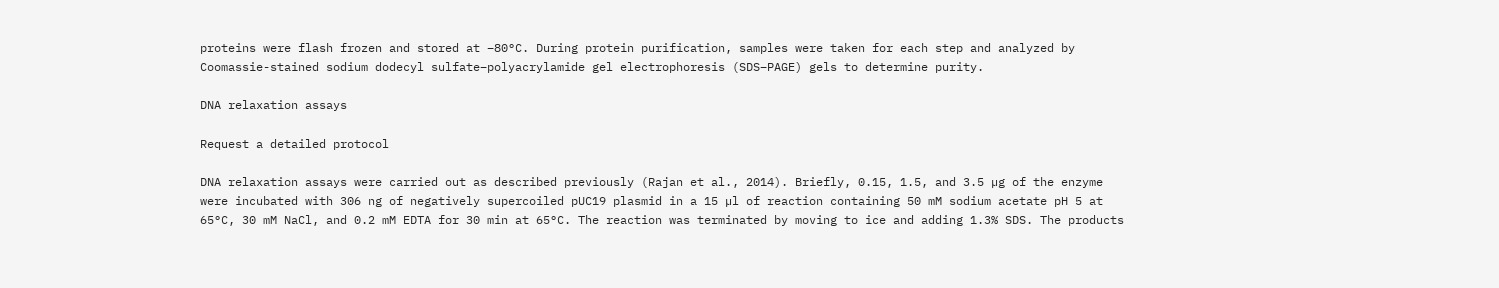proteins were flash frozen and stored at −80°C. During protein purification, samples were taken for each step and analyzed by Coomassie-stained sodium dodecyl sulfate–polyacrylamide gel electrophoresis (SDS–PAGE) gels to determine purity.

DNA relaxation assays

Request a detailed protocol

DNA relaxation assays were carried out as described previously (Rajan et al., 2014). Briefly, 0.15, 1.5, and 3.5 µg of the enzyme were incubated with 306 ng of negatively supercoiled pUC19 plasmid in a 15 µl of reaction containing 50 mM sodium acetate pH 5 at 65°C, 30 mM NaCl, and 0.2 mM EDTA for 30 min at 65°C. The reaction was terminated by moving to ice and adding 1.3% SDS. The products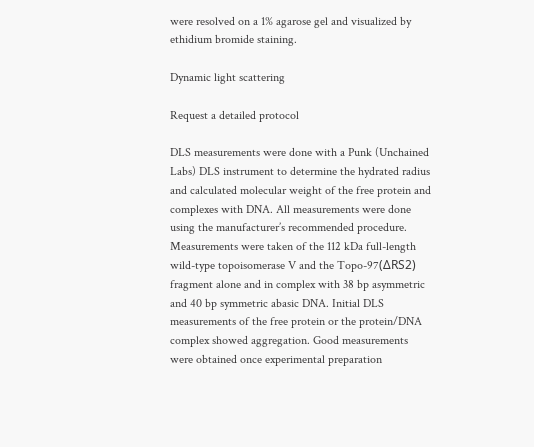were resolved on a 1% agarose gel and visualized by ethidium bromide staining.

Dynamic light scattering

Request a detailed protocol

DLS measurements were done with a Punk (Unchained Labs) DLS instrument to determine the hydrated radius and calculated molecular weight of the free protein and complexes with DNA. All measurements were done using the manufacturer’s recommended procedure. Measurements were taken of the 112 kDa full-length wild-type topoisomerase V and the Topo-97(ΔRS2) fragment alone and in complex with 38 bp asymmetric and 40 bp symmetric abasic DNA. Initial DLS measurements of the free protein or the protein/DNA complex showed aggregation. Good measurements were obtained once experimental preparation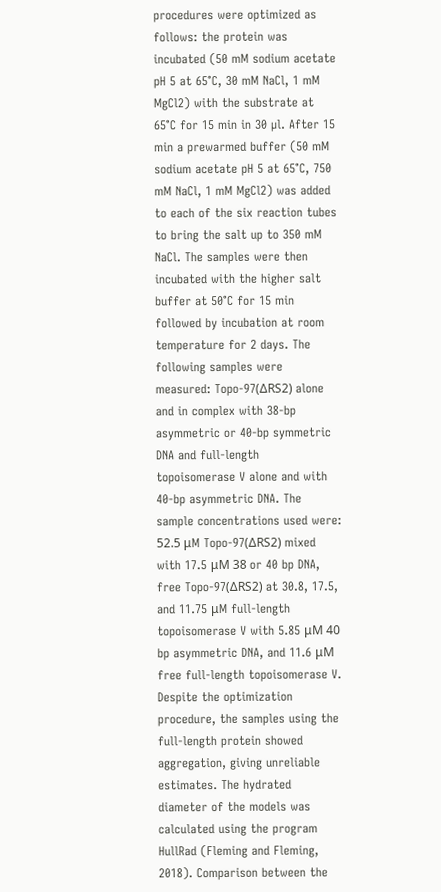procedures were optimized as follows: the protein was incubated (50 mM sodium acetate pH 5 at 65°C, 30 mM NaCl, 1 mM MgCl2) with the substrate at 65°C for 15 min in 30 µl. After 15 min a prewarmed buffer (50 mM sodium acetate pH 5 at 65°C, 750 mM NaCl, 1 mM MgCl2) was added to each of the six reaction tubes to bring the salt up to 350 mM NaCl. The samples were then incubated with the higher salt buffer at 50°C for 15 min followed by incubation at room temperature for 2 days. The following samples were measured: Topo-97(ΔRS2) alone and in complex with 38-bp asymmetric or 40-bp symmetric DNA and full-length topoisomerase V alone and with 40-bp asymmetric DNA. The sample concentrations used were: 52.5 μM Topo-97(ΔRS2) mixed with 17.5 μM 38 or 40 bp DNA, free Topo-97(ΔRS2) at 30.8, 17.5, and 11.75 μM full-length topoisomerase V with 5.85 μM 40 bp asymmetric DNA, and 11.6 μM free full-length topoisomerase V. Despite the optimization procedure, the samples using the full-length protein showed aggregation, giving unreliable estimates. The hydrated diameter of the models was calculated using the program HullRad (Fleming and Fleming, 2018). Comparison between the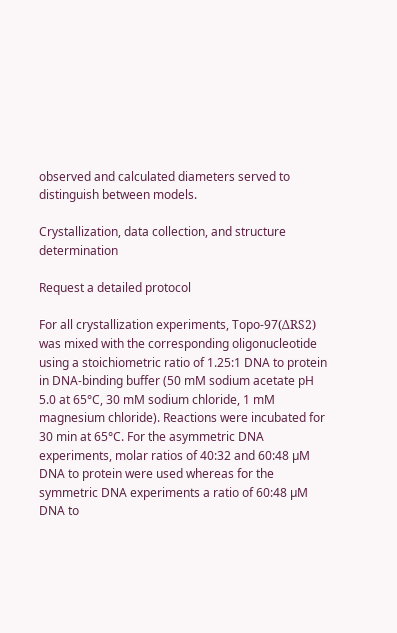observed and calculated diameters served to distinguish between models.

Crystallization, data collection, and structure determination

Request a detailed protocol

For all crystallization experiments, Topo-97(ΔRS2) was mixed with the corresponding oligonucleotide using a stoichiometric ratio of 1.25:1 DNA to protein in DNA-binding buffer (50 mM sodium acetate pH 5.0 at 65°C, 30 mM sodium chloride, 1 mM magnesium chloride). Reactions were incubated for 30 min at 65°C. For the asymmetric DNA experiments, molar ratios of 40:32 and 60:48 µM DNA to protein were used whereas for the symmetric DNA experiments a ratio of 60:48 µM DNA to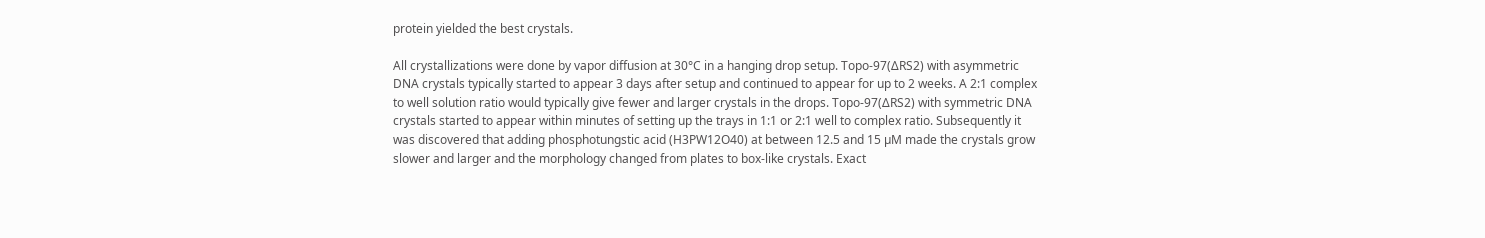protein yielded the best crystals.

All crystallizations were done by vapor diffusion at 30°C in a hanging drop setup. Topo-97(ΔRS2) with asymmetric DNA crystals typically started to appear 3 days after setup and continued to appear for up to 2 weeks. A 2:1 complex to well solution ratio would typically give fewer and larger crystals in the drops. Topo-97(ΔRS2) with symmetric DNA crystals started to appear within minutes of setting up the trays in 1:1 or 2:1 well to complex ratio. Subsequently it was discovered that adding phosphotungstic acid (H3PW12O40) at between 12.5 and 15 µM made the crystals grow slower and larger and the morphology changed from plates to box-like crystals. Exact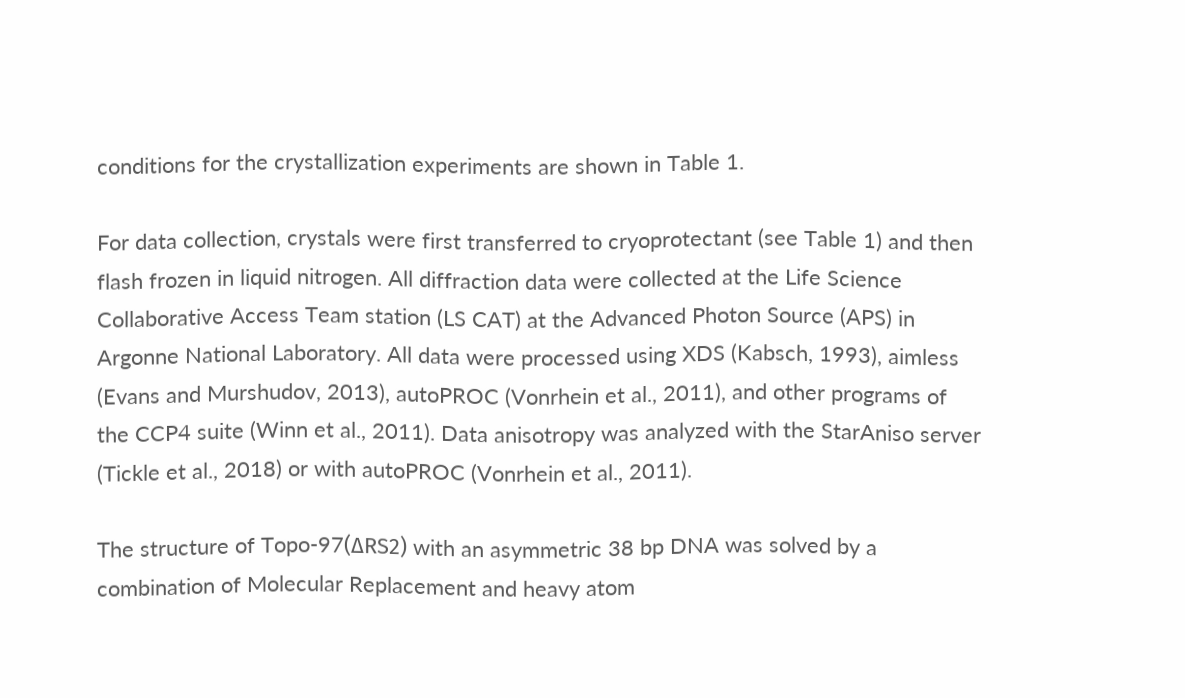conditions for the crystallization experiments are shown in Table 1.

For data collection, crystals were first transferred to cryoprotectant (see Table 1) and then flash frozen in liquid nitrogen. All diffraction data were collected at the Life Science Collaborative Access Team station (LS CAT) at the Advanced Photon Source (APS) in Argonne National Laboratory. All data were processed using XDS (Kabsch, 1993), aimless (Evans and Murshudov, 2013), autoPROC (Vonrhein et al., 2011), and other programs of the CCP4 suite (Winn et al., 2011). Data anisotropy was analyzed with the StarAniso server (Tickle et al., 2018) or with autoPROC (Vonrhein et al., 2011).

The structure of Topo-97(ΔRS2) with an asymmetric 38 bp DNA was solved by a combination of Molecular Replacement and heavy atom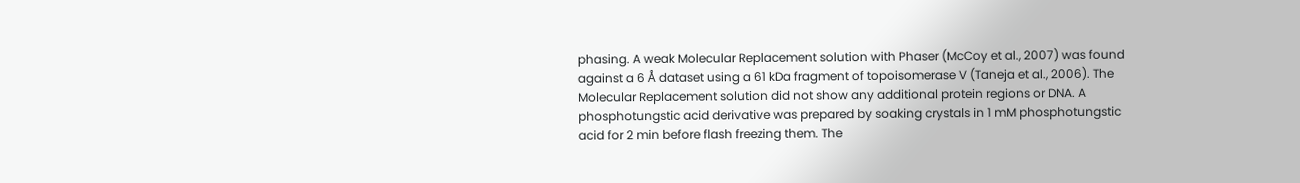phasing. A weak Molecular Replacement solution with Phaser (McCoy et al., 2007) was found against a 6 Å dataset using a 61 kDa fragment of topoisomerase V (Taneja et al., 2006). The Molecular Replacement solution did not show any additional protein regions or DNA. A phosphotungstic acid derivative was prepared by soaking crystals in 1 mM phosphotungstic acid for 2 min before flash freezing them. The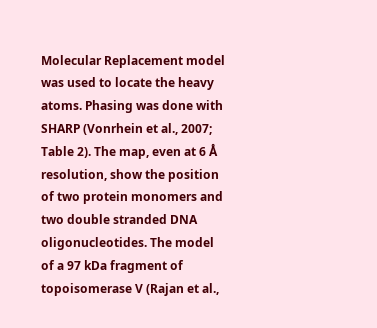Molecular Replacement model was used to locate the heavy atoms. Phasing was done with SHARP (Vonrhein et al., 2007; Table 2). The map, even at 6 Å resolution, show the position of two protein monomers and two double stranded DNA oligonucleotides. The model of a 97 kDa fragment of topoisomerase V (Rajan et al.,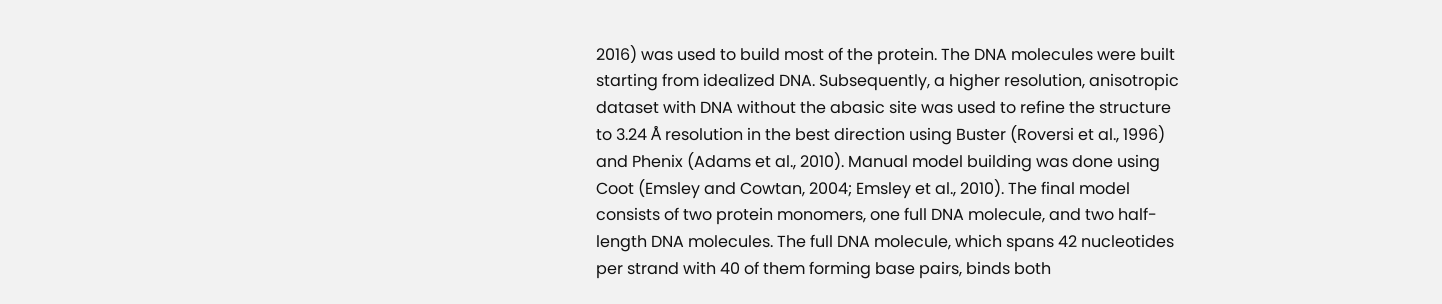2016) was used to build most of the protein. The DNA molecules were built starting from idealized DNA. Subsequently, a higher resolution, anisotropic dataset with DNA without the abasic site was used to refine the structure to 3.24 Å resolution in the best direction using Buster (Roversi et al., 1996) and Phenix (Adams et al., 2010). Manual model building was done using Coot (Emsley and Cowtan, 2004; Emsley et al., 2010). The final model consists of two protein monomers, one full DNA molecule, and two half-length DNA molecules. The full DNA molecule, which spans 42 nucleotides per strand with 40 of them forming base pairs, binds both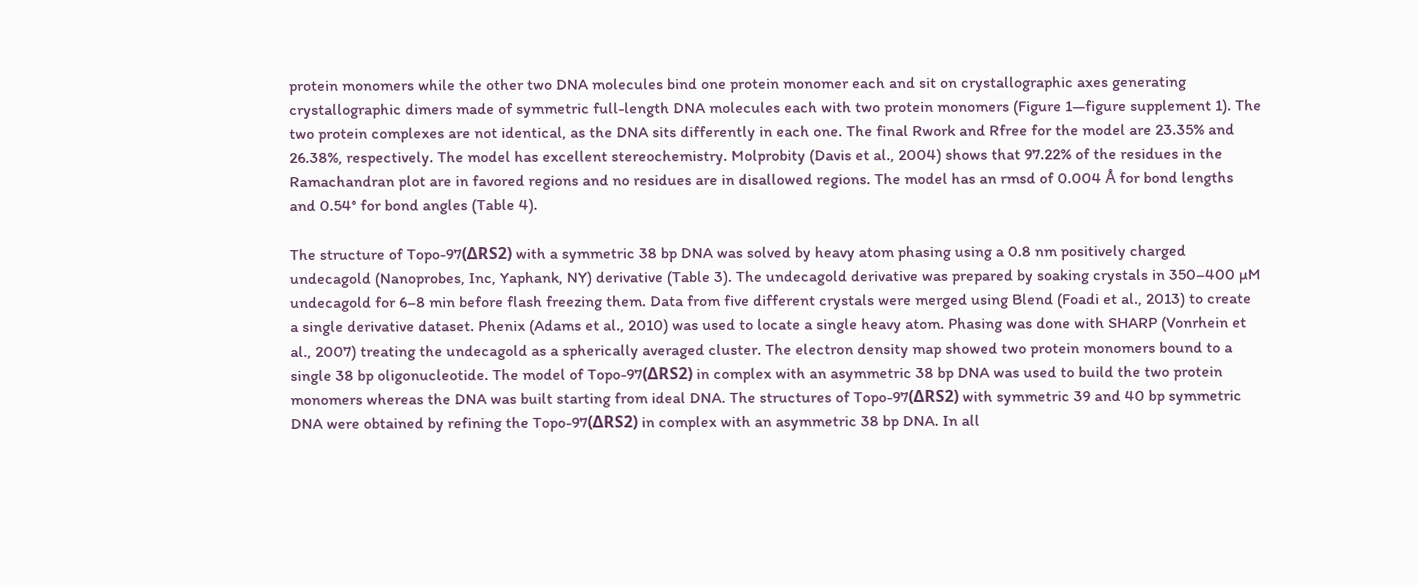protein monomers while the other two DNA molecules bind one protein monomer each and sit on crystallographic axes generating crystallographic dimers made of symmetric full-length DNA molecules each with two protein monomers (Figure 1—figure supplement 1). The two protein complexes are not identical, as the DNA sits differently in each one. The final Rwork and Rfree for the model are 23.35% and 26.38%, respectively. The model has excellent stereochemistry. Molprobity (Davis et al., 2004) shows that 97.22% of the residues in the Ramachandran plot are in favored regions and no residues are in disallowed regions. The model has an rmsd of 0.004 Å for bond lengths and 0.54° for bond angles (Table 4).

The structure of Topo-97(ΔRS2) with a symmetric 38 bp DNA was solved by heavy atom phasing using a 0.8 nm positively charged undecagold (Nanoprobes, Inc, Yaphank, NY) derivative (Table 3). The undecagold derivative was prepared by soaking crystals in 350–400 µM undecagold for 6–8 min before flash freezing them. Data from five different crystals were merged using Blend (Foadi et al., 2013) to create a single derivative dataset. Phenix (Adams et al., 2010) was used to locate a single heavy atom. Phasing was done with SHARP (Vonrhein et al., 2007) treating the undecagold as a spherically averaged cluster. The electron density map showed two protein monomers bound to a single 38 bp oligonucleotide. The model of Topo-97(ΔRS2) in complex with an asymmetric 38 bp DNA was used to build the two protein monomers whereas the DNA was built starting from ideal DNA. The structures of Topo-97(ΔRS2) with symmetric 39 and 40 bp symmetric DNA were obtained by refining the Topo-97(ΔRS2) in complex with an asymmetric 38 bp DNA. In all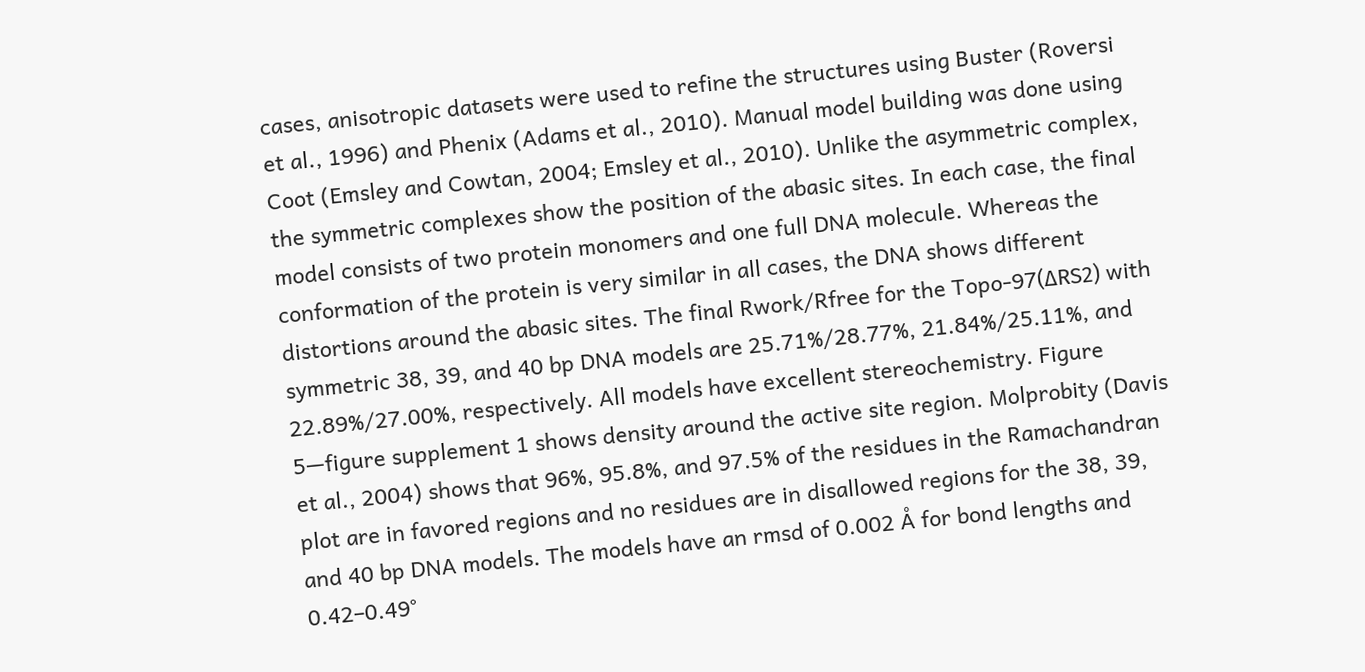cases, anisotropic datasets were used to refine the structures using Buster (Roversi et al., 1996) and Phenix (Adams et al., 2010). Manual model building was done using Coot (Emsley and Cowtan, 2004; Emsley et al., 2010). Unlike the asymmetric complex, the symmetric complexes show the position of the abasic sites. In each case, the final model consists of two protein monomers and one full DNA molecule. Whereas the conformation of the protein is very similar in all cases, the DNA shows different distortions around the abasic sites. The final Rwork/Rfree for the Topo-97(ΔRS2) with symmetric 38, 39, and 40 bp DNA models are 25.71%/28.77%, 21.84%/25.11%, and 22.89%/27.00%, respectively. All models have excellent stereochemistry. Figure 5—figure supplement 1 shows density around the active site region. Molprobity (Davis et al., 2004) shows that 96%, 95.8%, and 97.5% of the residues in the Ramachandran plot are in favored regions and no residues are in disallowed regions for the 38, 39, and 40 bp DNA models. The models have an rmsd of 0.002 Å for bond lengths and 0.42–0.49°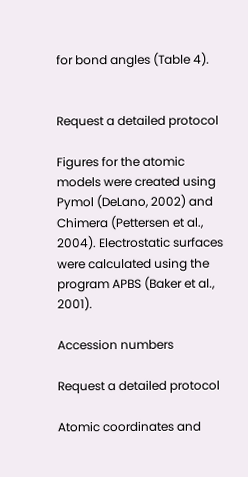for bond angles (Table 4).


Request a detailed protocol

Figures for the atomic models were created using Pymol (DeLano, 2002) and Chimera (Pettersen et al., 2004). Electrostatic surfaces were calculated using the program APBS (Baker et al., 2001).

Accession numbers

Request a detailed protocol

Atomic coordinates and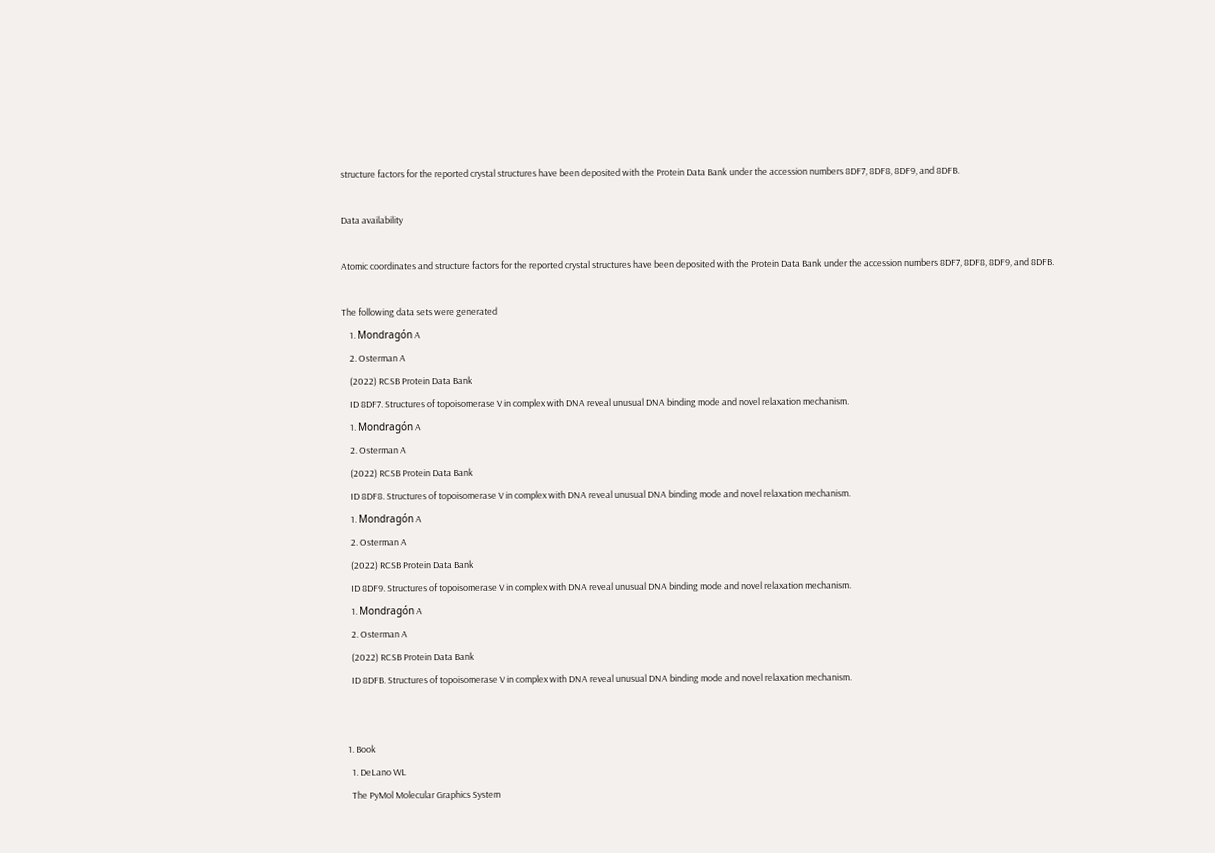structure factors for the reported crystal structures have been deposited with the Protein Data Bank under the accession numbers 8DF7, 8DF8, 8DF9, and 8DFB.

Data availability

Atomic coordinates and structure factors for the reported crystal structures have been deposited with the Protein Data Bank under the accession numbers 8DF7, 8DF8, 8DF9, and 8DFB.

The following data sets were generated
    1. Mondragón A
    2. Osterman A
    (2022) RCSB Protein Data Bank
    ID 8DF7. Structures of topoisomerase V in complex with DNA reveal unusual DNA binding mode and novel relaxation mechanism.
    1. Mondragón A
    2. Osterman A
    (2022) RCSB Protein Data Bank
    ID 8DF8. Structures of topoisomerase V in complex with DNA reveal unusual DNA binding mode and novel relaxation mechanism.
    1. Mondragón A
    2. Osterman A
    (2022) RCSB Protein Data Bank
    ID 8DF9. Structures of topoisomerase V in complex with DNA reveal unusual DNA binding mode and novel relaxation mechanism.
    1. Mondragón A
    2. Osterman A
    (2022) RCSB Protein Data Bank
    ID 8DFB. Structures of topoisomerase V in complex with DNA reveal unusual DNA binding mode and novel relaxation mechanism.


  1. Book
    1. DeLano WL
    The PyMol Molecular Graphics System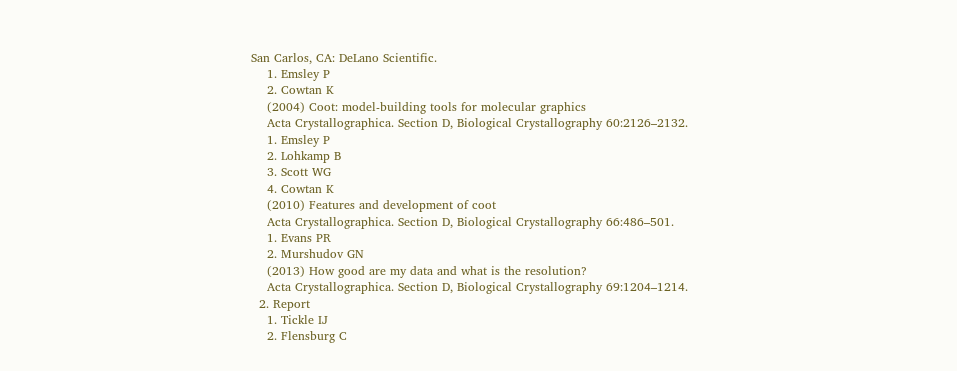San Carlos, CA: DeLano Scientific.
    1. Emsley P
    2. Cowtan K
    (2004) Coot: model-building tools for molecular graphics
    Acta Crystallographica. Section D, Biological Crystallography 60:2126–2132.
    1. Emsley P
    2. Lohkamp B
    3. Scott WG
    4. Cowtan K
    (2010) Features and development of coot
    Acta Crystallographica. Section D, Biological Crystallography 66:486–501.
    1. Evans PR
    2. Murshudov GN
    (2013) How good are my data and what is the resolution?
    Acta Crystallographica. Section D, Biological Crystallography 69:1204–1214.
  2. Report
    1. Tickle IJ
    2. Flensburg C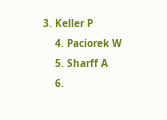3. Keller P
    4. Paciorek W
    5. Sharff A
    6.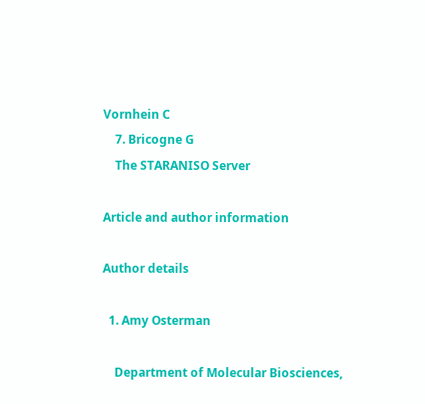Vornhein C
    7. Bricogne G
    The STARANISO Server

Article and author information

Author details

  1. Amy Osterman

    Department of Molecular Biosciences,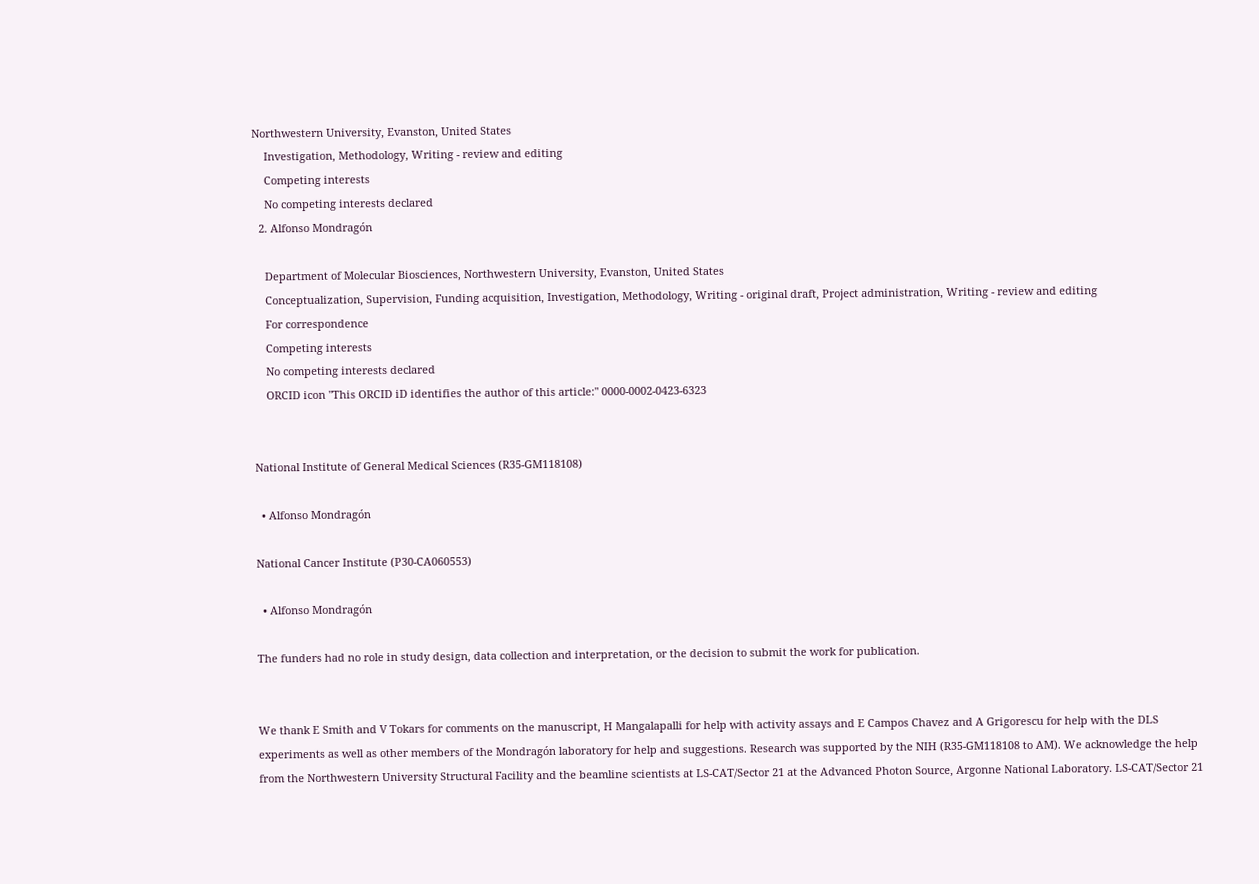Northwestern University, Evanston, United States
    Investigation, Methodology, Writing - review and editing
    Competing interests
    No competing interests declared
  2. Alfonso Mondragón

    Department of Molecular Biosciences, Northwestern University, Evanston, United States
    Conceptualization, Supervision, Funding acquisition, Investigation, Methodology, Writing - original draft, Project administration, Writing - review and editing
    For correspondence
    Competing interests
    No competing interests declared
    ORCID icon "This ORCID iD identifies the author of this article:" 0000-0002-0423-6323


National Institute of General Medical Sciences (R35-GM118108)

  • Alfonso Mondragón

National Cancer Institute (P30-CA060553)

  • Alfonso Mondragón

The funders had no role in study design, data collection and interpretation, or the decision to submit the work for publication.


We thank E Smith and V Tokars for comments on the manuscript, H Mangalapalli for help with activity assays and E Campos Chavez and A Grigorescu for help with the DLS experiments as well as other members of the Mondragón laboratory for help and suggestions. Research was supported by the NIH (R35-GM118108 to AM). We acknowledge the help from the Northwestern University Structural Facility and the beamline scientists at LS-CAT/Sector 21 at the Advanced Photon Source, Argonne National Laboratory. LS-CAT/Sector 21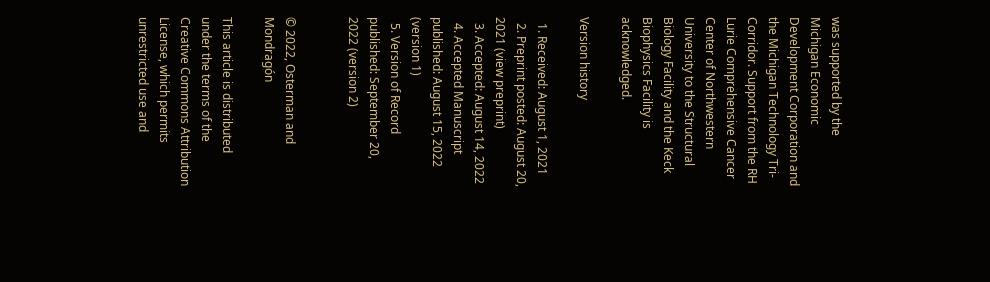was supported by the Michigan Economic Development Corporation and the Michigan Technology Tri-Corridor. Support from the RH Lurie Comprehensive Cancer Center of Northwestern University to the Structural Biology Facility and the Keck Biophysics Facility is acknowledged.

Version history

  1. Received: August 1, 2021
  2. Preprint posted: August 20, 2021 (view preprint)
  3. Accepted: August 14, 2022
  4. Accepted Manuscript published: August 15, 2022 (version 1)
  5. Version of Record published: September 20, 2022 (version 2)


© 2022, Osterman and Mondragón

This article is distributed under the terms of the Creative Commons Attribution License, which permits unrestricted use and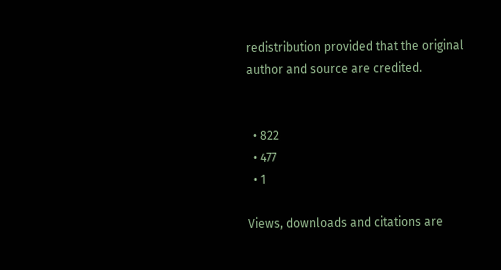redistribution provided that the original author and source are credited.


  • 822
  • 477
  • 1

Views, downloads and citations are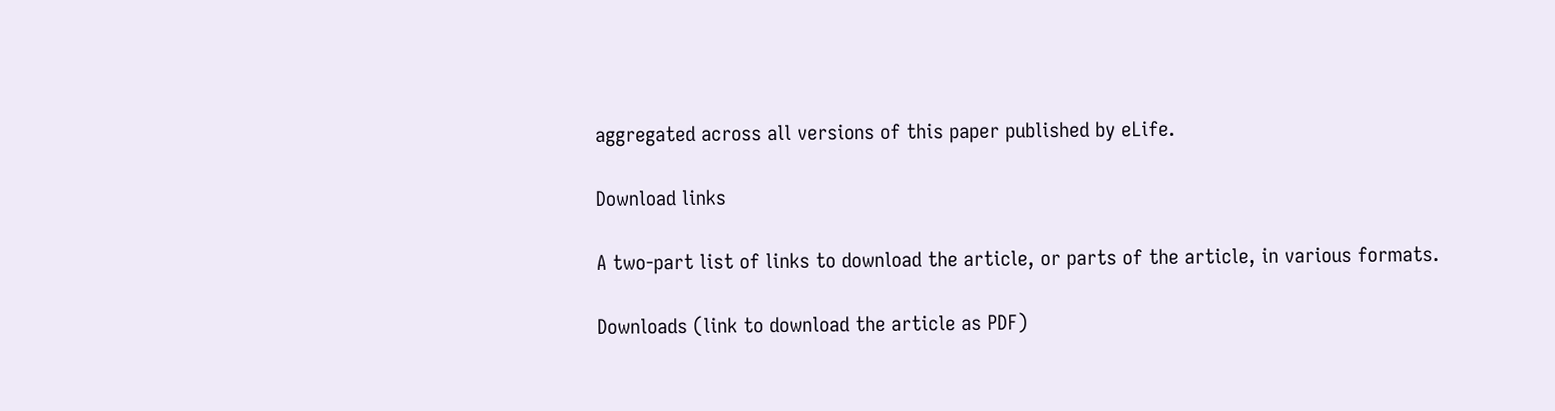aggregated across all versions of this paper published by eLife.

Download links

A two-part list of links to download the article, or parts of the article, in various formats.

Downloads (link to download the article as PDF)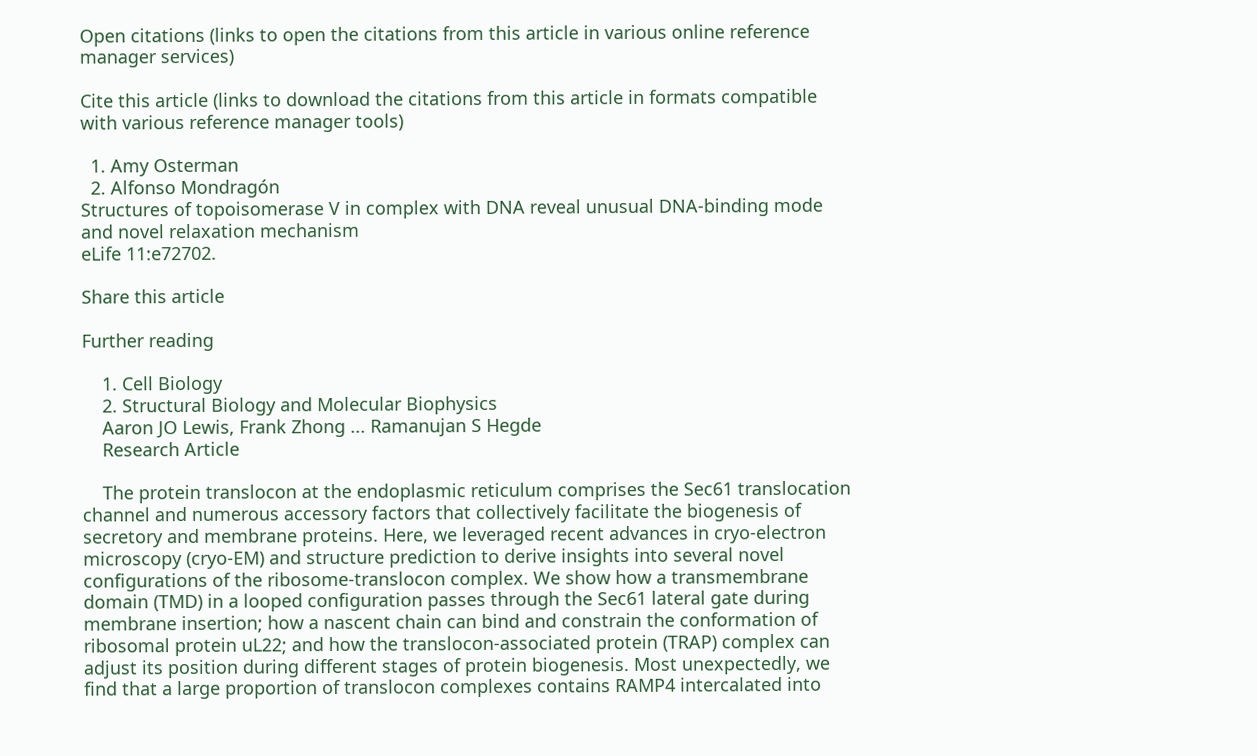Open citations (links to open the citations from this article in various online reference manager services)

Cite this article (links to download the citations from this article in formats compatible with various reference manager tools)

  1. Amy Osterman
  2. Alfonso Mondragón
Structures of topoisomerase V in complex with DNA reveal unusual DNA-binding mode and novel relaxation mechanism
eLife 11:e72702.

Share this article

Further reading

    1. Cell Biology
    2. Structural Biology and Molecular Biophysics
    Aaron JO Lewis, Frank Zhong ... Ramanujan S Hegde
    Research Article

    The protein translocon at the endoplasmic reticulum comprises the Sec61 translocation channel and numerous accessory factors that collectively facilitate the biogenesis of secretory and membrane proteins. Here, we leveraged recent advances in cryo-electron microscopy (cryo-EM) and structure prediction to derive insights into several novel configurations of the ribosome-translocon complex. We show how a transmembrane domain (TMD) in a looped configuration passes through the Sec61 lateral gate during membrane insertion; how a nascent chain can bind and constrain the conformation of ribosomal protein uL22; and how the translocon-associated protein (TRAP) complex can adjust its position during different stages of protein biogenesis. Most unexpectedly, we find that a large proportion of translocon complexes contains RAMP4 intercalated into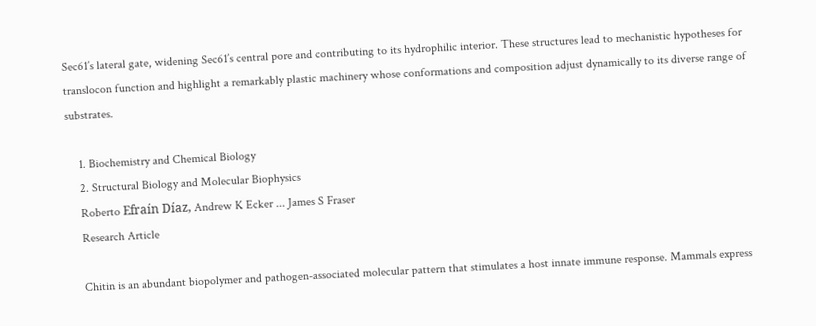Sec61’s lateral gate, widening Sec61’s central pore and contributing to its hydrophilic interior. These structures lead to mechanistic hypotheses for translocon function and highlight a remarkably plastic machinery whose conformations and composition adjust dynamically to its diverse range of substrates.

    1. Biochemistry and Chemical Biology
    2. Structural Biology and Molecular Biophysics
    Roberto Efraín Díaz, Andrew K Ecker ... James S Fraser
    Research Article

    Chitin is an abundant biopolymer and pathogen-associated molecular pattern that stimulates a host innate immune response. Mammals express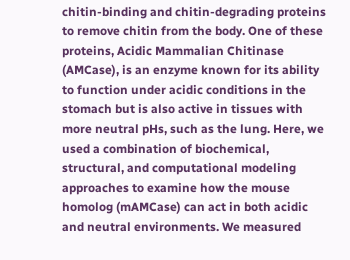chitin-binding and chitin-degrading proteins to remove chitin from the body. One of these proteins, Acidic Mammalian Chitinase (AMCase), is an enzyme known for its ability to function under acidic conditions in the stomach but is also active in tissues with more neutral pHs, such as the lung. Here, we used a combination of biochemical, structural, and computational modeling approaches to examine how the mouse homolog (mAMCase) can act in both acidic and neutral environments. We measured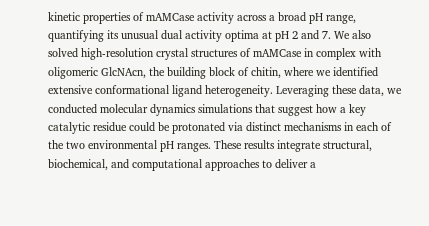kinetic properties of mAMCase activity across a broad pH range, quantifying its unusual dual activity optima at pH 2 and 7. We also solved high-resolution crystal structures of mAMCase in complex with oligomeric GlcNAcn, the building block of chitin, where we identified extensive conformational ligand heterogeneity. Leveraging these data, we conducted molecular dynamics simulations that suggest how a key catalytic residue could be protonated via distinct mechanisms in each of the two environmental pH ranges. These results integrate structural, biochemical, and computational approaches to deliver a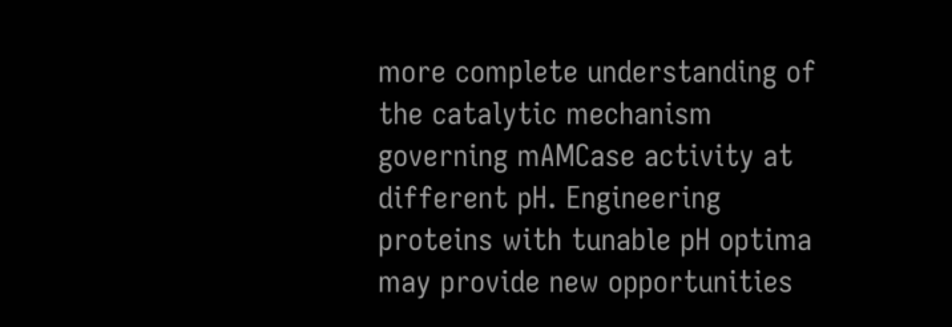more complete understanding of the catalytic mechanism governing mAMCase activity at different pH. Engineering proteins with tunable pH optima may provide new opportunities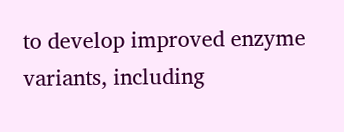to develop improved enzyme variants, including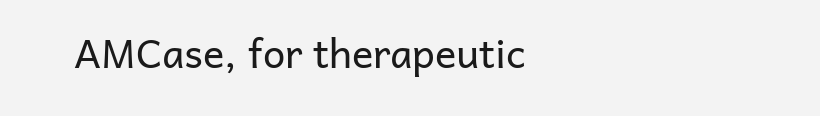AMCase, for therapeutic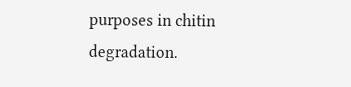purposes in chitin degradation.